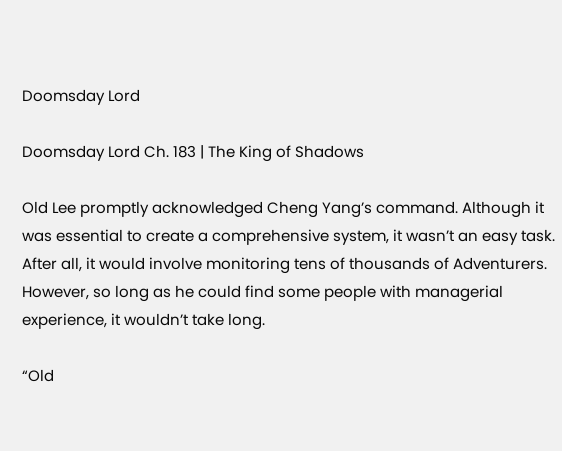Doomsday Lord

Doomsday Lord Ch. 183 | The King of Shadows

Old Lee promptly acknowledged Cheng Yang’s command. Although it was essential to create a comprehensive system, it wasn’t an easy task. After all, it would involve monitoring tens of thousands of Adventurers. However, so long as he could find some people with managerial experience, it wouldn’t take long.

“Old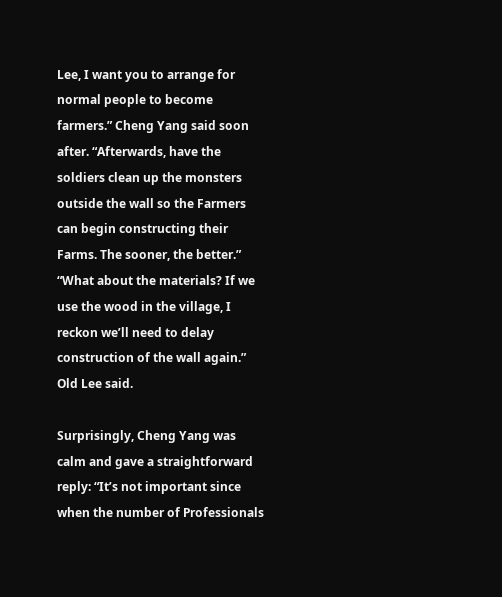Lee, I want you to arrange for normal people to become farmers.” Cheng Yang said soon after. “Afterwards, have the soldiers clean up the monsters outside the wall so the Farmers can begin constructing their Farms. The sooner, the better.”
“What about the materials? If we use the wood in the village, I reckon we’ll need to delay construction of the wall again.” Old Lee said.

Surprisingly, Cheng Yang was calm and gave a straightforward reply: “It’s not important since when the number of Professionals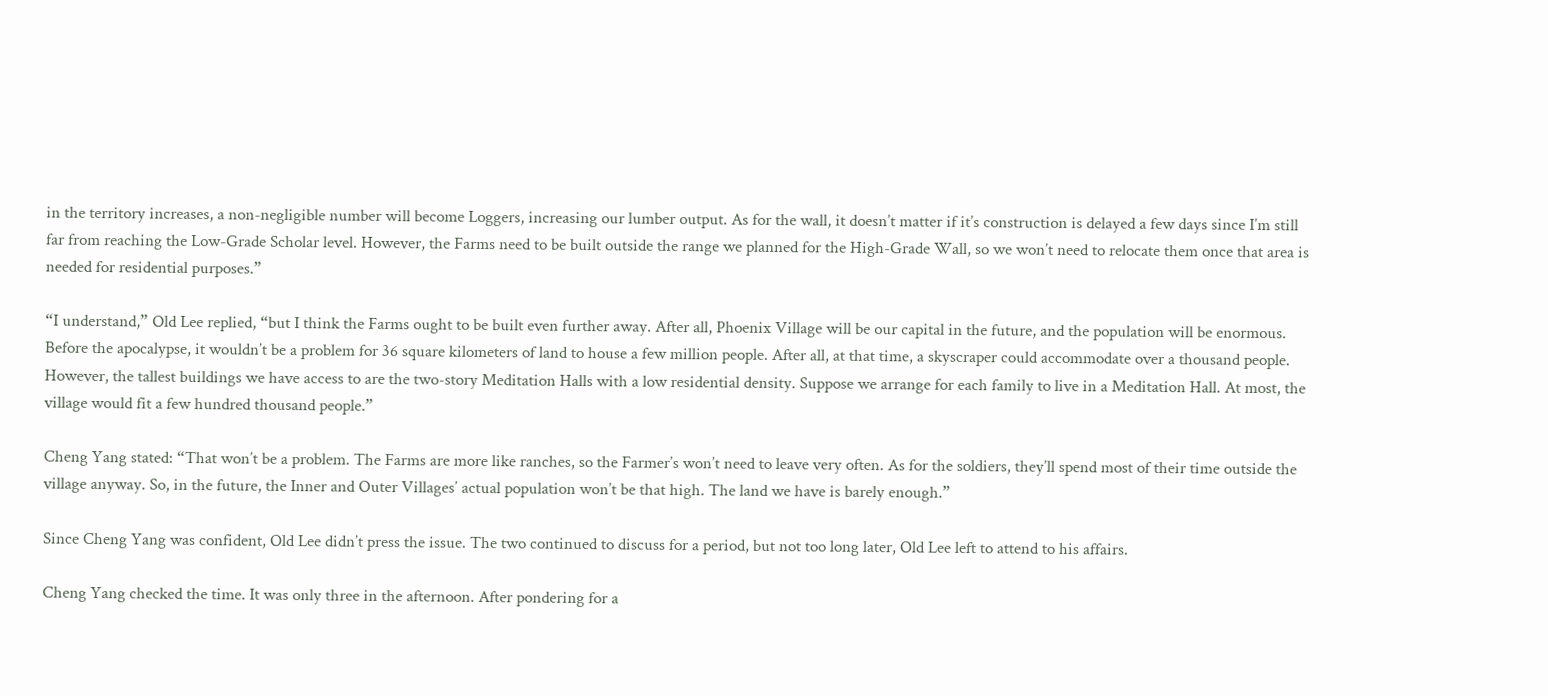in the territory increases, a non-negligible number will become Loggers, increasing our lumber output. As for the wall, it doesn’t matter if it’s construction is delayed a few days since I’m still far from reaching the Low-Grade Scholar level. However, the Farms need to be built outside the range we planned for the High-Grade Wall, so we won’t need to relocate them once that area is needed for residential purposes.”

“I understand,” Old Lee replied, “but I think the Farms ought to be built even further away. After all, Phoenix Village will be our capital in the future, and the population will be enormous. Before the apocalypse, it wouldn’t be a problem for 36 square kilometers of land to house a few million people. After all, at that time, a skyscraper could accommodate over a thousand people. However, the tallest buildings we have access to are the two-story Meditation Halls with a low residential density. Suppose we arrange for each family to live in a Meditation Hall. At most, the village would fit a few hundred thousand people.”

Cheng Yang stated: “That won’t be a problem. The Farms are more like ranches, so the Farmer’s won’t need to leave very often. As for the soldiers, they’ll spend most of their time outside the village anyway. So, in the future, the Inner and Outer Villages’ actual population won’t be that high. The land we have is barely enough.”

Since Cheng Yang was confident, Old Lee didn’t press the issue. The two continued to discuss for a period, but not too long later, Old Lee left to attend to his affairs.

Cheng Yang checked the time. It was only three in the afternoon. After pondering for a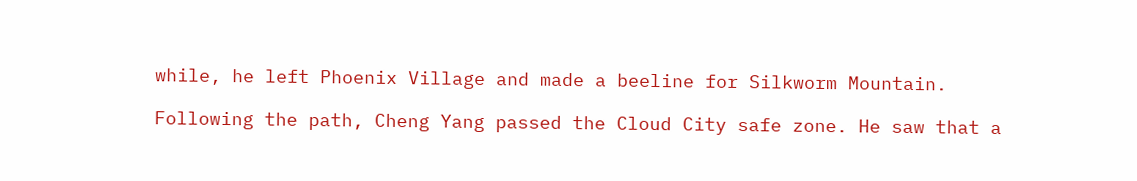while, he left Phoenix Village and made a beeline for Silkworm Mountain.

Following the path, Cheng Yang passed the Cloud City safe zone. He saw that a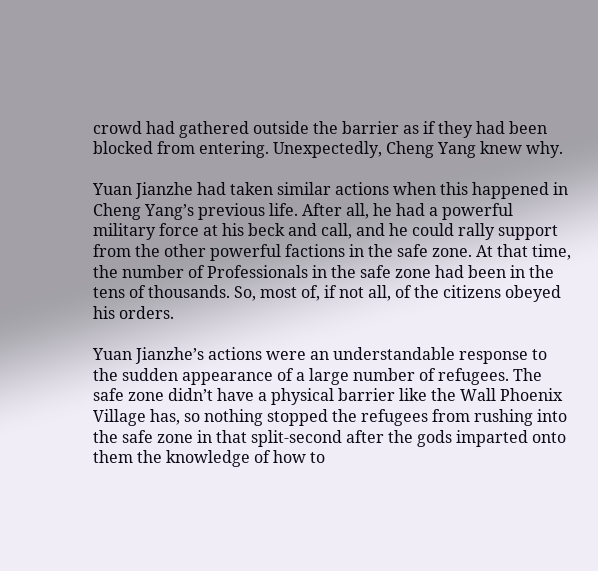crowd had gathered outside the barrier as if they had been blocked from entering. Unexpectedly, Cheng Yang knew why.

Yuan Jianzhe had taken similar actions when this happened in Cheng Yang’s previous life. After all, he had a powerful military force at his beck and call, and he could rally support from the other powerful factions in the safe zone. At that time, the number of Professionals in the safe zone had been in the tens of thousands. So, most of, if not all, of the citizens obeyed his orders.

Yuan Jianzhe’s actions were an understandable response to the sudden appearance of a large number of refugees. The safe zone didn’t have a physical barrier like the Wall Phoenix Village has, so nothing stopped the refugees from rushing into the safe zone in that split-second after the gods imparted onto them the knowledge of how to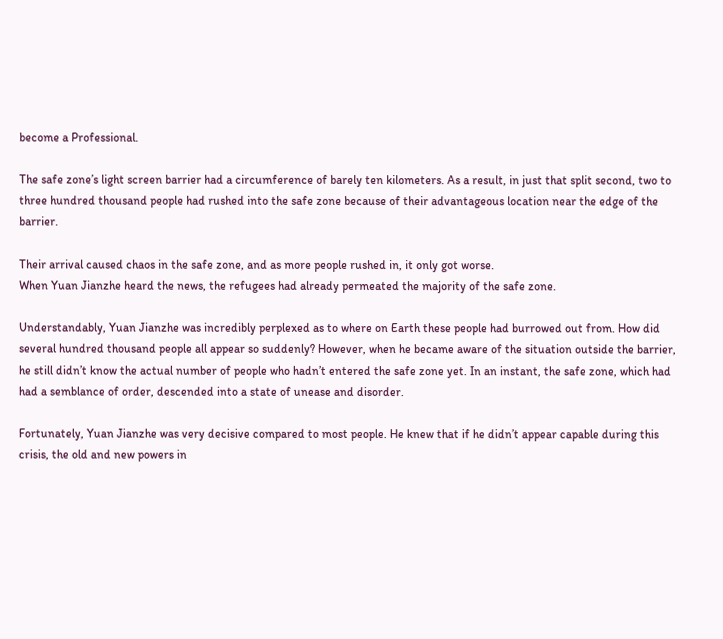become a Professional.

The safe zone’s light screen barrier had a circumference of barely ten kilometers. As a result, in just that split second, two to three hundred thousand people had rushed into the safe zone because of their advantageous location near the edge of the barrier.

Their arrival caused chaos in the safe zone, and as more people rushed in, it only got worse.
When Yuan Jianzhe heard the news, the refugees had already permeated the majority of the safe zone.

Understandably, Yuan Jianzhe was incredibly perplexed as to where on Earth these people had burrowed out from. How did several hundred thousand people all appear so suddenly? However, when he became aware of the situation outside the barrier, he still didn’t know the actual number of people who hadn’t entered the safe zone yet. In an instant, the safe zone, which had had a semblance of order, descended into a state of unease and disorder.

Fortunately, Yuan Jianzhe was very decisive compared to most people. He knew that if he didn’t appear capable during this crisis, the old and new powers in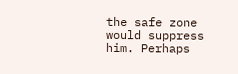the safe zone would suppress him. Perhaps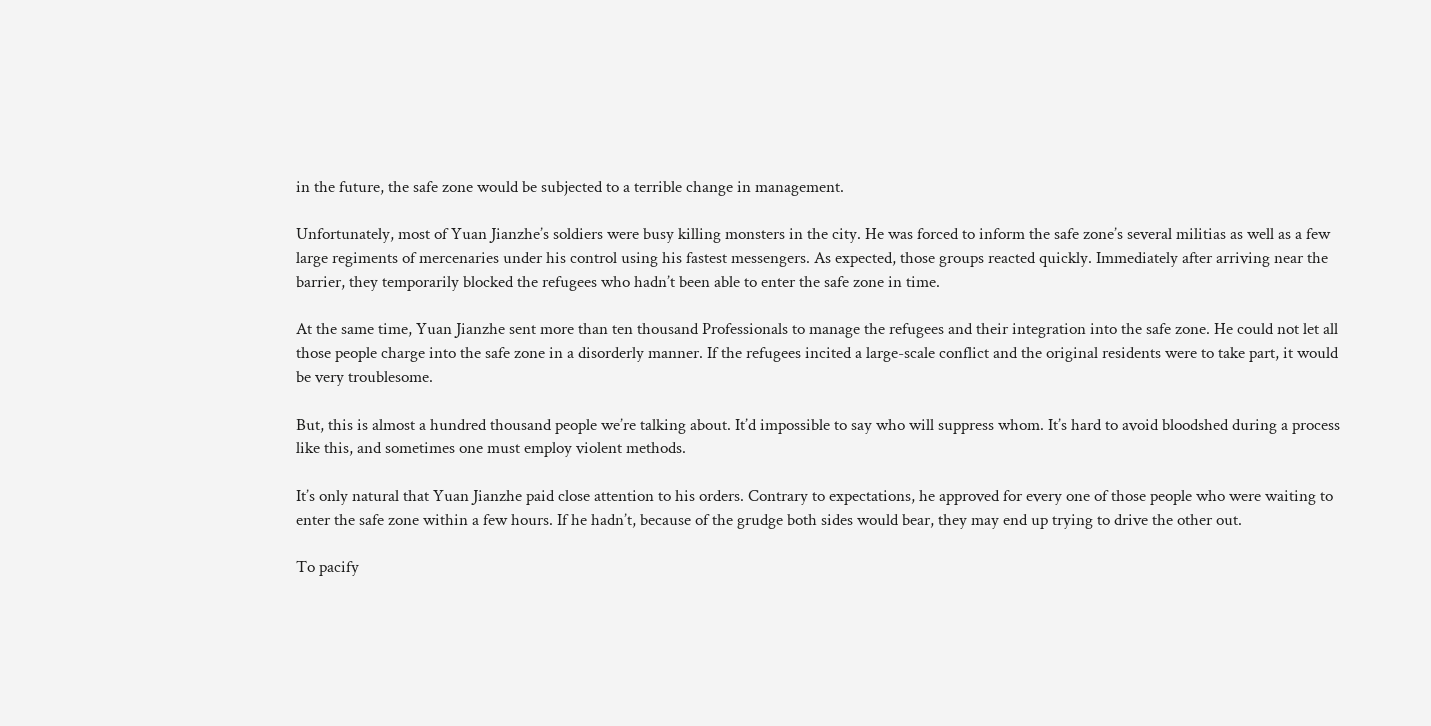in the future, the safe zone would be subjected to a terrible change in management.

Unfortunately, most of Yuan Jianzhe’s soldiers were busy killing monsters in the city. He was forced to inform the safe zone’s several militias as well as a few large regiments of mercenaries under his control using his fastest messengers. As expected, those groups reacted quickly. Immediately after arriving near the barrier, they temporarily blocked the refugees who hadn’t been able to enter the safe zone in time.

At the same time, Yuan Jianzhe sent more than ten thousand Professionals to manage the refugees and their integration into the safe zone. He could not let all those people charge into the safe zone in a disorderly manner. If the refugees incited a large-scale conflict and the original residents were to take part, it would be very troublesome.

But, this is almost a hundred thousand people we’re talking about. It’d impossible to say who will suppress whom. It’s hard to avoid bloodshed during a process like this, and sometimes one must employ violent methods.

It’s only natural that Yuan Jianzhe paid close attention to his orders. Contrary to expectations, he approved for every one of those people who were waiting to enter the safe zone within a few hours. If he hadn’t, because of the grudge both sides would bear, they may end up trying to drive the other out.

To pacify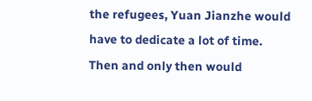the refugees, Yuan Jianzhe would have to dedicate a lot of time. Then and only then would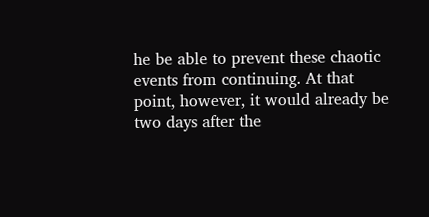he be able to prevent these chaotic events from continuing. At that point, however, it would already be two days after the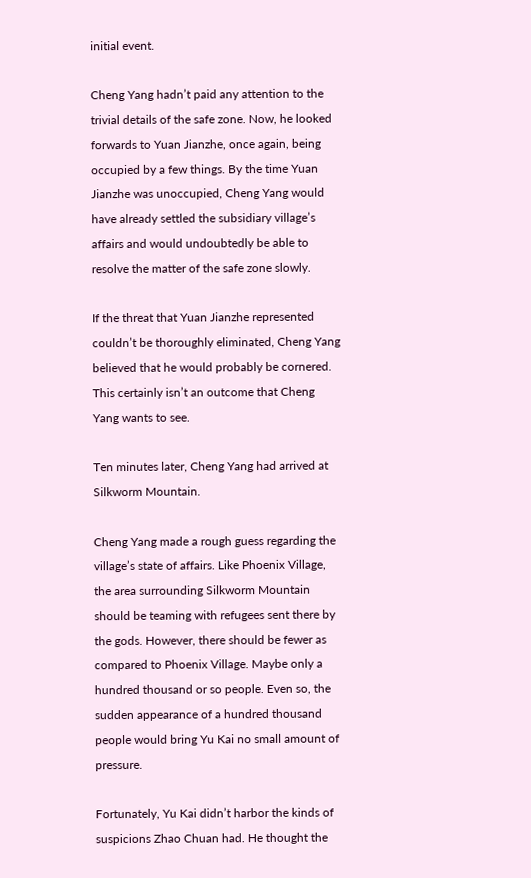initial event.

Cheng Yang hadn’t paid any attention to the trivial details of the safe zone. Now, he looked forwards to Yuan Jianzhe, once again, being occupied by a few things. By the time Yuan Jianzhe was unoccupied, Cheng Yang would have already settled the subsidiary village’s affairs and would undoubtedly be able to resolve the matter of the safe zone slowly.

If the threat that Yuan Jianzhe represented couldn’t be thoroughly eliminated, Cheng Yang believed that he would probably be cornered. This certainly isn’t an outcome that Cheng Yang wants to see.

Ten minutes later, Cheng Yang had arrived at Silkworm Mountain.

Cheng Yang made a rough guess regarding the village’s state of affairs. Like Phoenix Village, the area surrounding Silkworm Mountain should be teaming with refugees sent there by the gods. However, there should be fewer as compared to Phoenix Village. Maybe only a hundred thousand or so people. Even so, the sudden appearance of a hundred thousand people would bring Yu Kai no small amount of pressure.

Fortunately, Yu Kai didn’t harbor the kinds of suspicions Zhao Chuan had. He thought the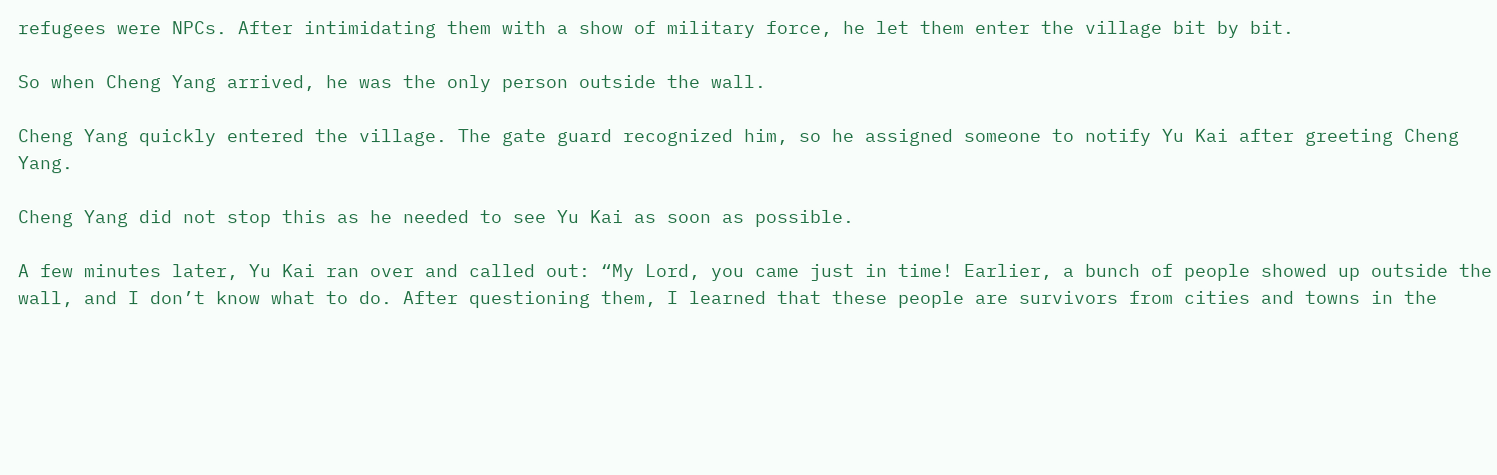refugees were NPCs. After intimidating them with a show of military force, he let them enter the village bit by bit.

So when Cheng Yang arrived, he was the only person outside the wall.

Cheng Yang quickly entered the village. The gate guard recognized him, so he assigned someone to notify Yu Kai after greeting Cheng Yang.

Cheng Yang did not stop this as he needed to see Yu Kai as soon as possible.

A few minutes later, Yu Kai ran over and called out: “My Lord, you came just in time! Earlier, a bunch of people showed up outside the wall, and I don’t know what to do. After questioning them, I learned that these people are survivors from cities and towns in the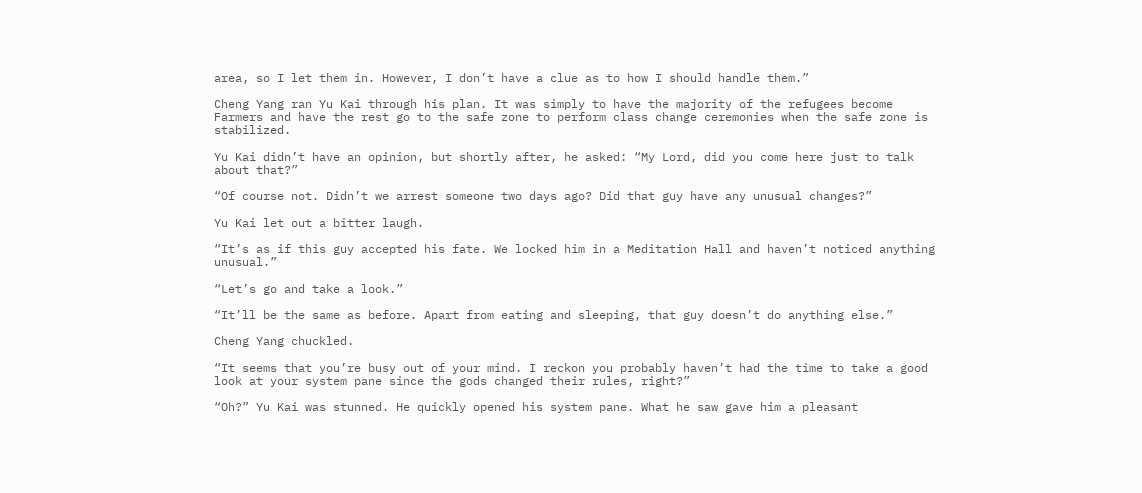area, so I let them in. However, I don’t have a clue as to how I should handle them.”

Cheng Yang ran Yu Kai through his plan. It was simply to have the majority of the refugees become Farmers and have the rest go to the safe zone to perform class change ceremonies when the safe zone is stabilized.

Yu Kai didn’t have an opinion, but shortly after, he asked: “My Lord, did you come here just to talk about that?”

“Of course not. Didn’t we arrest someone two days ago? Did that guy have any unusual changes?”

Yu Kai let out a bitter laugh.

“It’s as if this guy accepted his fate. We locked him in a Meditation Hall and haven’t noticed anything unusual.”

“Let’s go and take a look.”

“It’ll be the same as before. Apart from eating and sleeping, that guy doesn’t do anything else.”

Cheng Yang chuckled.

“It seems that you’re busy out of your mind. I reckon you probably haven’t had the time to take a good look at your system pane since the gods changed their rules, right?”

“Oh?” Yu Kai was stunned. He quickly opened his system pane. What he saw gave him a pleasant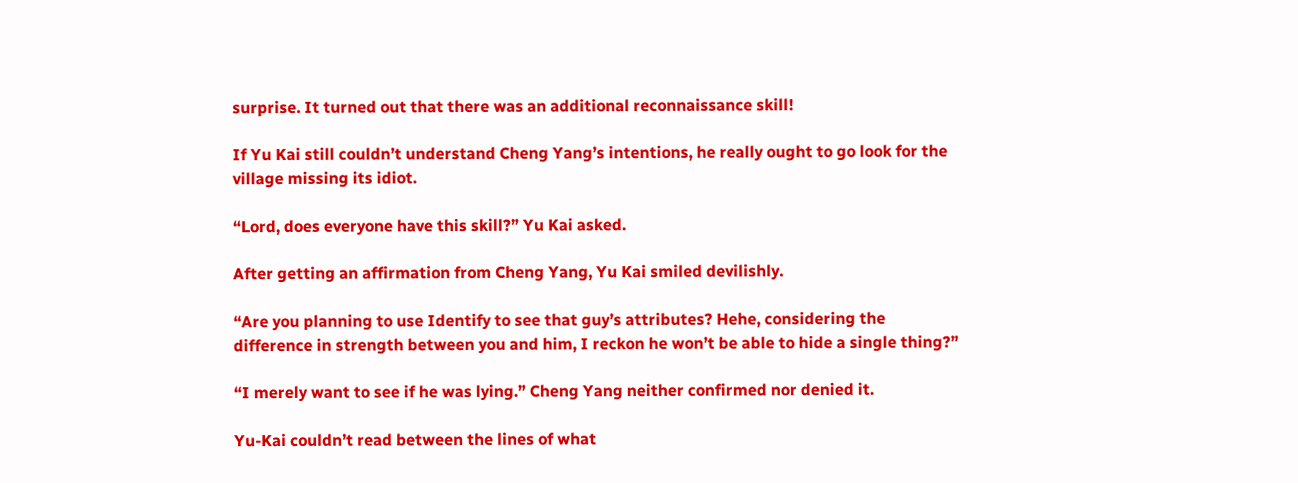surprise. It turned out that there was an additional reconnaissance skill!

If Yu Kai still couldn’t understand Cheng Yang’s intentions, he really ought to go look for the village missing its idiot.

“Lord, does everyone have this skill?” Yu Kai asked.

After getting an affirmation from Cheng Yang, Yu Kai smiled devilishly.

“Are you planning to use Identify to see that guy’s attributes? Hehe, considering the difference in strength between you and him, I reckon he won’t be able to hide a single thing?”

“I merely want to see if he was lying.” Cheng Yang neither confirmed nor denied it.

Yu-Kai couldn’t read between the lines of what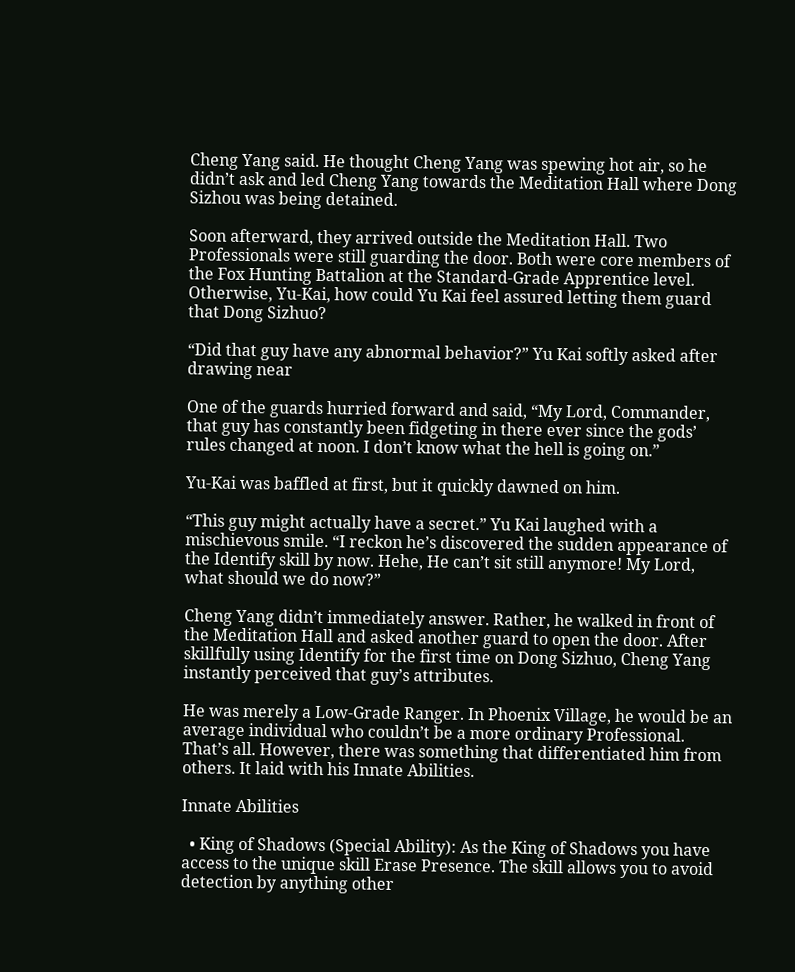Cheng Yang said. He thought Cheng Yang was spewing hot air, so he didn’t ask and led Cheng Yang towards the Meditation Hall where Dong Sizhou was being detained.

Soon afterward, they arrived outside the Meditation Hall. Two Professionals were still guarding the door. Both were core members of the Fox Hunting Battalion at the Standard-Grade Apprentice level. Otherwise, Yu-Kai, how could Yu Kai feel assured letting them guard that Dong Sizhuo?

“Did that guy have any abnormal behavior?” Yu Kai softly asked after drawing near

One of the guards hurried forward and said, “My Lord, Commander, that guy has constantly been fidgeting in there ever since the gods’ rules changed at noon. I don’t know what the hell is going on.”

Yu-Kai was baffled at first, but it quickly dawned on him.

“This guy might actually have a secret.” Yu Kai laughed with a mischievous smile. “I reckon he’s discovered the sudden appearance of the Identify skill by now. Hehe, He can’t sit still anymore! My Lord, what should we do now?”

Cheng Yang didn’t immediately answer. Rather, he walked in front of the Meditation Hall and asked another guard to open the door. After skillfully using Identify for the first time on Dong Sizhuo, Cheng Yang instantly perceived that guy’s attributes.

He was merely a Low-Grade Ranger. In Phoenix Village, he would be an average individual who couldn’t be a more ordinary Professional. That’s all. However, there was something that differentiated him from others. It laid with his Innate Abilities.

Innate Abilities

  • King of Shadows (Special Ability): As the King of Shadows you have access to the unique skill Erase Presence. The skill allows you to avoid detection by anything other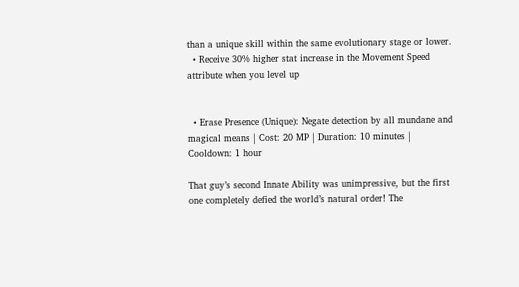than a unique skill within the same evolutionary stage or lower.
  • Receive 30% higher stat increase in the Movement Speed attribute when you level up


  • Erase Presence (Unique): Negate detection by all mundane and magical means | Cost: 20 MP | Duration: 10 minutes | Cooldown: 1 hour

That guy’s second Innate Ability was unimpressive, but the first one completely defied the world’s natural order! The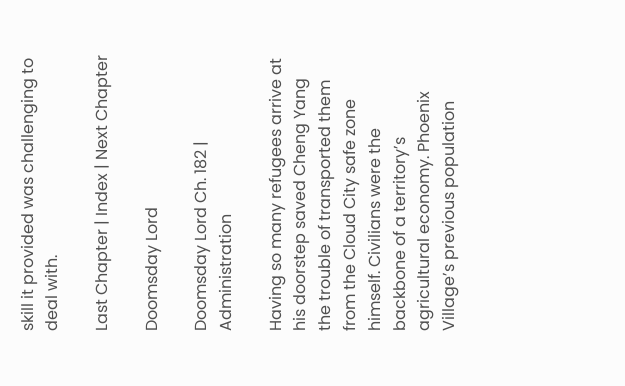skill it provided was challenging to deal with.

Last Chapter | Index | Next Chapter

Doomsday Lord

Doomsday Lord Ch. 182 | Administration

Having so many refugees arrive at his doorstep saved Cheng Yang the trouble of transported them from the Cloud City safe zone himself. Civilians were the backbone of a territory’s agricultural economy. Phoenix Village’s previous population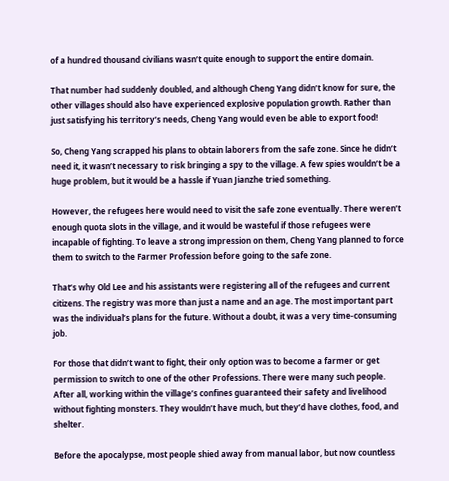of a hundred thousand civilians wasn’t quite enough to support the entire domain.

That number had suddenly doubled, and although Cheng Yang didn’t know for sure, the other villages should also have experienced explosive population growth. Rather than just satisfying his territory’s needs, Cheng Yang would even be able to export food!

So, Cheng Yang scrapped his plans to obtain laborers from the safe zone. Since he didn’t need it, it wasn’t necessary to risk bringing a spy to the village. A few spies wouldn’t be a huge problem, but it would be a hassle if Yuan Jianzhe tried something.

However, the refugees here would need to visit the safe zone eventually. There weren’t enough quota slots in the village, and it would be wasteful if those refugees were incapable of fighting. To leave a strong impression on them, Cheng Yang planned to force them to switch to the Farmer Profession before going to the safe zone.

That’s why Old Lee and his assistants were registering all of the refugees and current citizens. The registry was more than just a name and an age. The most important part was the individual’s plans for the future. Without a doubt, it was a very time-consuming job.

For those that didn’t want to fight, their only option was to become a farmer or get permission to switch to one of the other Professions. There were many such people. After all, working within the village’s confines guaranteed their safety and livelihood without fighting monsters. They wouldn’t have much, but they’d have clothes, food, and shelter.

Before the apocalypse, most people shied away from manual labor, but now countless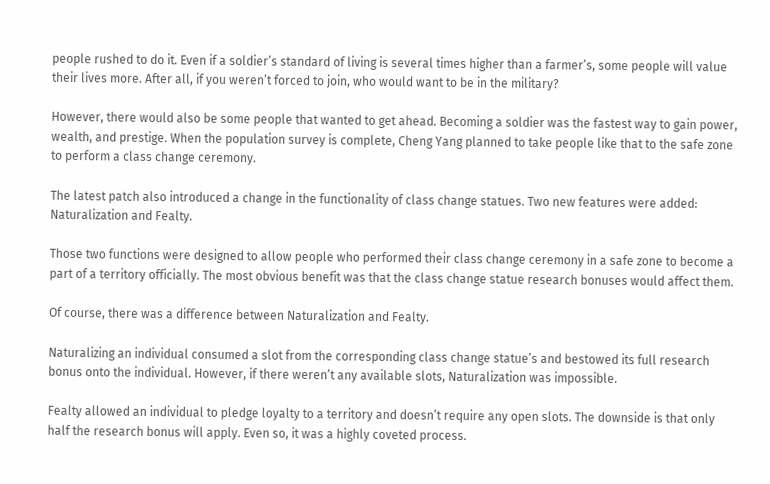people rushed to do it. Even if a soldier’s standard of living is several times higher than a farmer’s, some people will value their lives more. After all, if you weren’t forced to join, who would want to be in the military?

However, there would also be some people that wanted to get ahead. Becoming a soldier was the fastest way to gain power, wealth, and prestige. When the population survey is complete, Cheng Yang planned to take people like that to the safe zone to perform a class change ceremony.

The latest patch also introduced a change in the functionality of class change statues. Two new features were added: Naturalization and Fealty.

Those two functions were designed to allow people who performed their class change ceremony in a safe zone to become a part of a territory officially. The most obvious benefit was that the class change statue research bonuses would affect them.

Of course, there was a difference between Naturalization and Fealty.

Naturalizing an individual consumed a slot from the corresponding class change statue’s and bestowed its full research bonus onto the individual. However, if there weren’t any available slots, Naturalization was impossible.

Fealty allowed an individual to pledge loyalty to a territory and doesn’t require any open slots. The downside is that only half the research bonus will apply. Even so, it was a highly coveted process.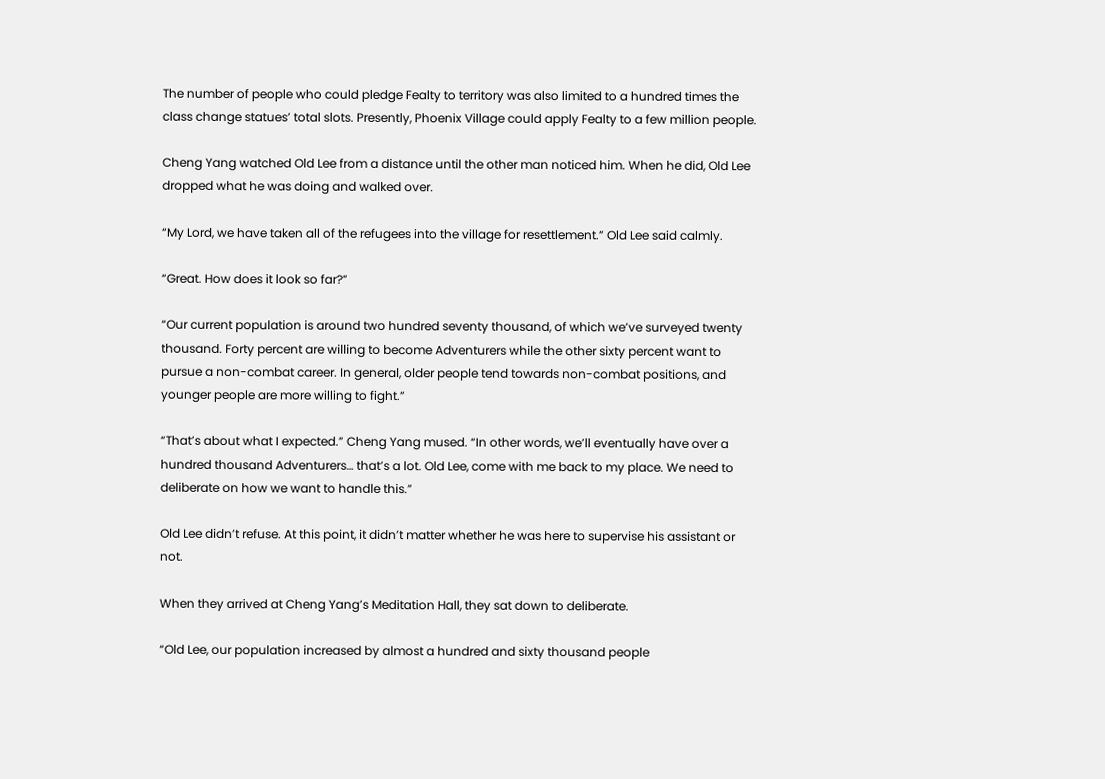The number of people who could pledge Fealty to territory was also limited to a hundred times the class change statues’ total slots. Presently, Phoenix Village could apply Fealty to a few million people.

Cheng Yang watched Old Lee from a distance until the other man noticed him. When he did, Old Lee dropped what he was doing and walked over.

“My Lord, we have taken all of the refugees into the village for resettlement.” Old Lee said calmly.

“Great. How does it look so far?”

“Our current population is around two hundred seventy thousand, of which we’ve surveyed twenty thousand. Forty percent are willing to become Adventurers while the other sixty percent want to pursue a non-combat career. In general, older people tend towards non-combat positions, and younger people are more willing to fight.”

“That’s about what I expected.” Cheng Yang mused. “In other words, we’ll eventually have over a hundred thousand Adventurers… that’s a lot. Old Lee, come with me back to my place. We need to deliberate on how we want to handle this.”

Old Lee didn’t refuse. At this point, it didn’t matter whether he was here to supervise his assistant or not.

When they arrived at Cheng Yang’s Meditation Hall, they sat down to deliberate.

“Old Lee, our population increased by almost a hundred and sixty thousand people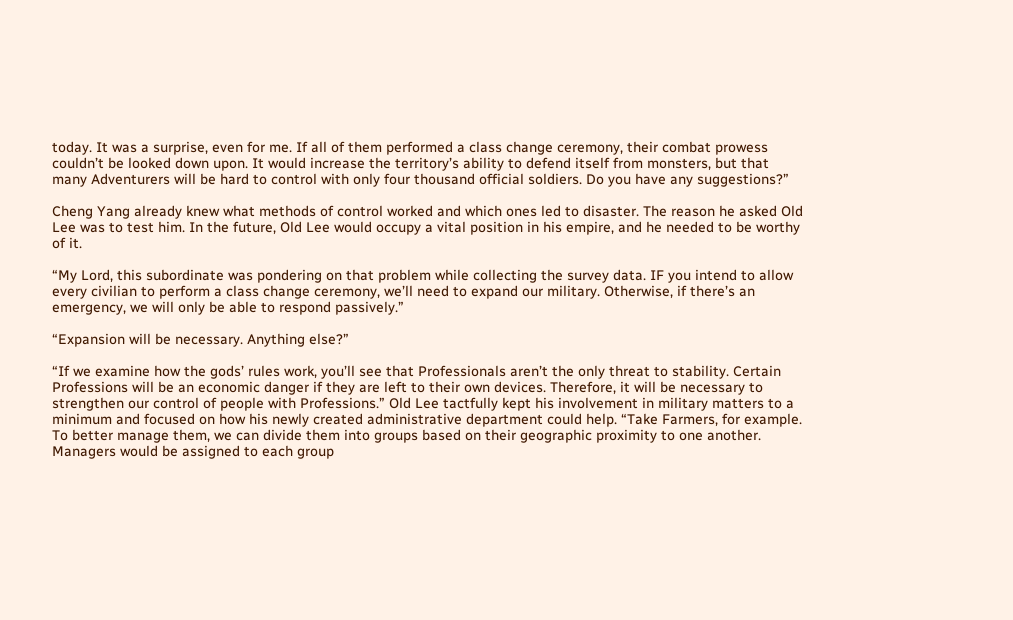today. It was a surprise, even for me. If all of them performed a class change ceremony, their combat prowess couldn’t be looked down upon. It would increase the territory’s ability to defend itself from monsters, but that many Adventurers will be hard to control with only four thousand official soldiers. Do you have any suggestions?”

Cheng Yang already knew what methods of control worked and which ones led to disaster. The reason he asked Old Lee was to test him. In the future, Old Lee would occupy a vital position in his empire, and he needed to be worthy of it.

“My Lord, this subordinate was pondering on that problem while collecting the survey data. IF you intend to allow every civilian to perform a class change ceremony, we’ll need to expand our military. Otherwise, if there’s an emergency, we will only be able to respond passively.”

“Expansion will be necessary. Anything else?”

“If we examine how the gods’ rules work, you’ll see that Professionals aren’t the only threat to stability. Certain Professions will be an economic danger if they are left to their own devices. Therefore, it will be necessary to strengthen our control of people with Professions.” Old Lee tactfully kept his involvement in military matters to a minimum and focused on how his newly created administrative department could help. “Take Farmers, for example. To better manage them, we can divide them into groups based on their geographic proximity to one another. Managers would be assigned to each group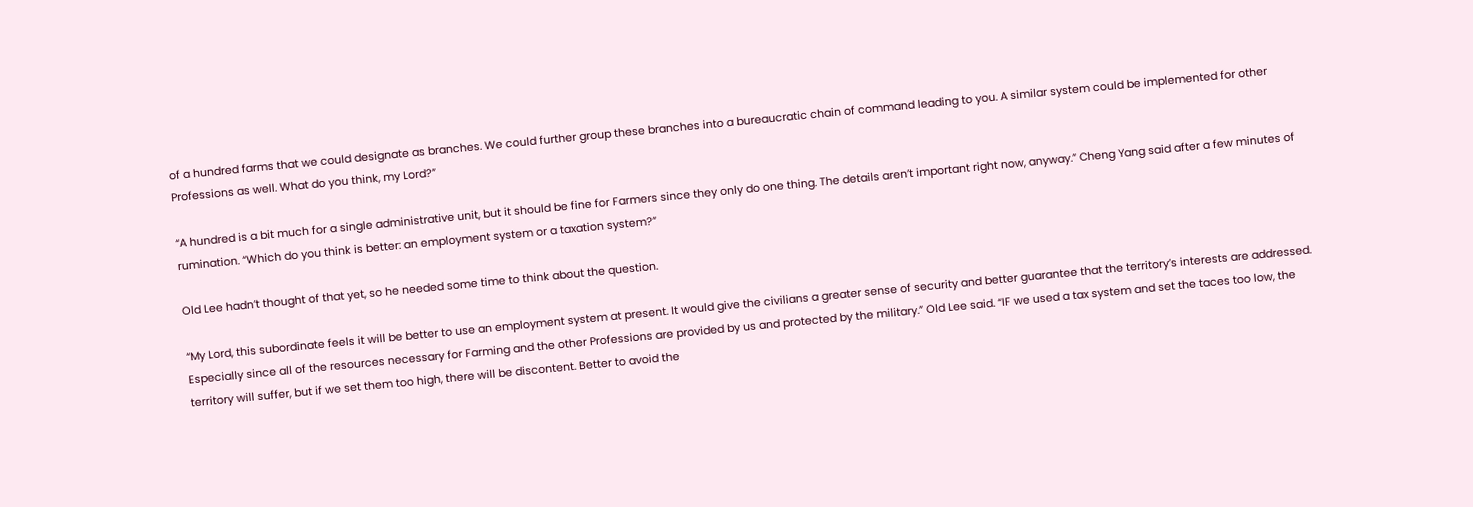of a hundred farms that we could designate as branches. We could further group these branches into a bureaucratic chain of command leading to you. A similar system could be implemented for other Professions as well. What do you think, my Lord?”

“A hundred is a bit much for a single administrative unit, but it should be fine for Farmers since they only do one thing. The details aren’t important right now, anyway.” Cheng Yang said after a few minutes of rumination. “Which do you think is better: an employment system or a taxation system?”

Old Lee hadn’t thought of that yet, so he needed some time to think about the question.

“My Lord, this subordinate feels it will be better to use an employment system at present. It would give the civilians a greater sense of security and better guarantee that the territory’s interests are addressed. Especially since all of the resources necessary for Farming and the other Professions are provided by us and protected by the military.” Old Lee said. “IF we used a tax system and set the taces too low, the territory will suffer, but if we set them too high, there will be discontent. Better to avoid the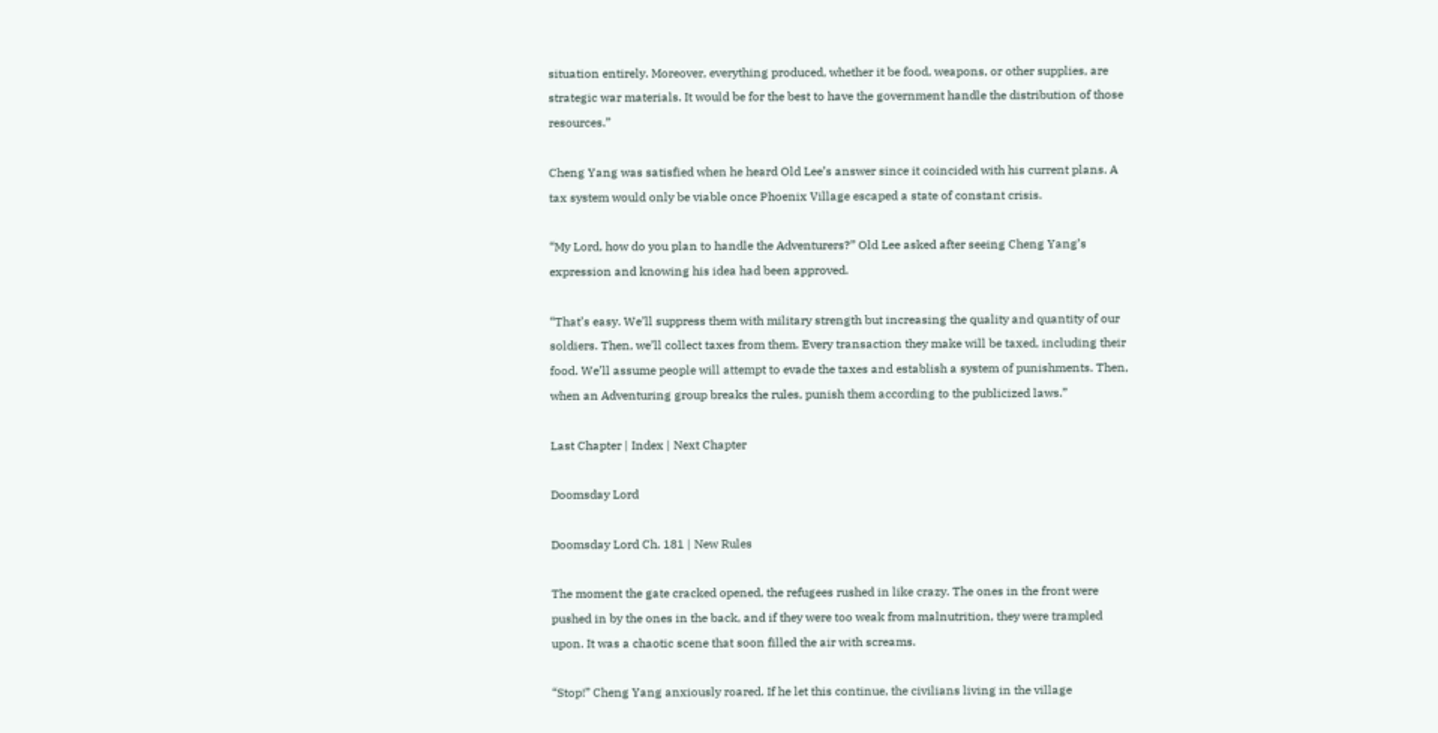situation entirely. Moreover, everything produced, whether it be food, weapons, or other supplies, are strategic war materials. It would be for the best to have the government handle the distribution of those resources.”

Cheng Yang was satisfied when he heard Old Lee’s answer since it coincided with his current plans. A tax system would only be viable once Phoenix Village escaped a state of constant crisis.

“My Lord, how do you plan to handle the Adventurers?” Old Lee asked after seeing Cheng Yang’s expression and knowing his idea had been approved.

“That’s easy. We’ll suppress them with military strength but increasing the quality and quantity of our soldiers. Then, we’ll collect taxes from them. Every transaction they make will be taxed, including their food. We’ll assume people will attempt to evade the taxes and establish a system of punishments. Then, when an Adventuring group breaks the rules, punish them according to the publicized laws.”

Last Chapter | Index | Next Chapter

Doomsday Lord

Doomsday Lord Ch. 181 | New Rules

The moment the gate cracked opened, the refugees rushed in like crazy. The ones in the front were pushed in by the ones in the back, and if they were too weak from malnutrition, they were trampled upon. It was a chaotic scene that soon filled the air with screams.

“Stop!” Cheng Yang anxiously roared. If he let this continue, the civilians living in the village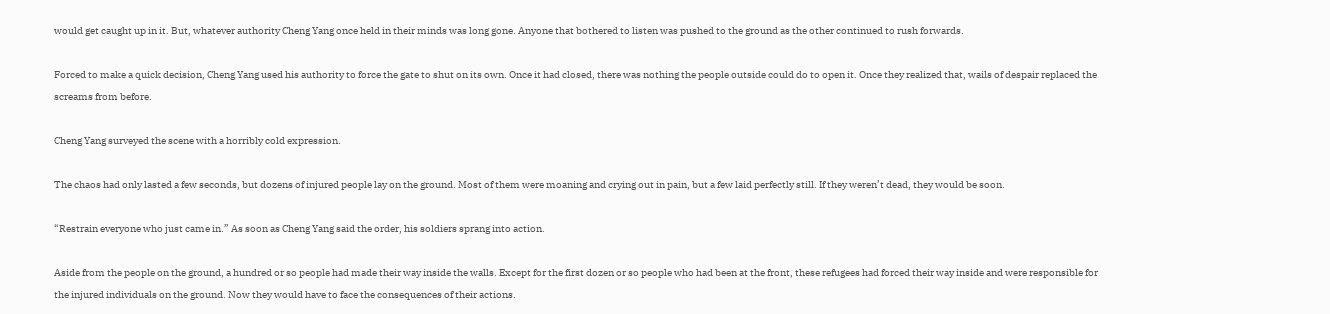would get caught up in it. But, whatever authority Cheng Yang once held in their minds was long gone. Anyone that bothered to listen was pushed to the ground as the other continued to rush forwards.

Forced to make a quick decision, Cheng Yang used his authority to force the gate to shut on its own. Once it had closed, there was nothing the people outside could do to open it. Once they realized that, wails of despair replaced the screams from before.

Cheng Yang surveyed the scene with a horribly cold expression.

The chaos had only lasted a few seconds, but dozens of injured people lay on the ground. Most of them were moaning and crying out in pain, but a few laid perfectly still. If they weren’t dead, they would be soon.

“Restrain everyone who just came in.” As soon as Cheng Yang said the order, his soldiers sprang into action.

Aside from the people on the ground, a hundred or so people had made their way inside the walls. Except for the first dozen or so people who had been at the front, these refugees had forced their way inside and were responsible for the injured individuals on the ground. Now they would have to face the consequences of their actions.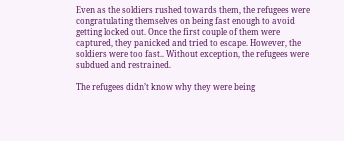Even as the soldiers rushed towards them, the refugees were congratulating themselves on being fast enough to avoid getting locked out. Once the first couple of them were captured, they panicked and tried to escape. However, the soldiers were too fast.. Without exception, the refugees were subdued and restrained.

The refugees didn’t know why they were being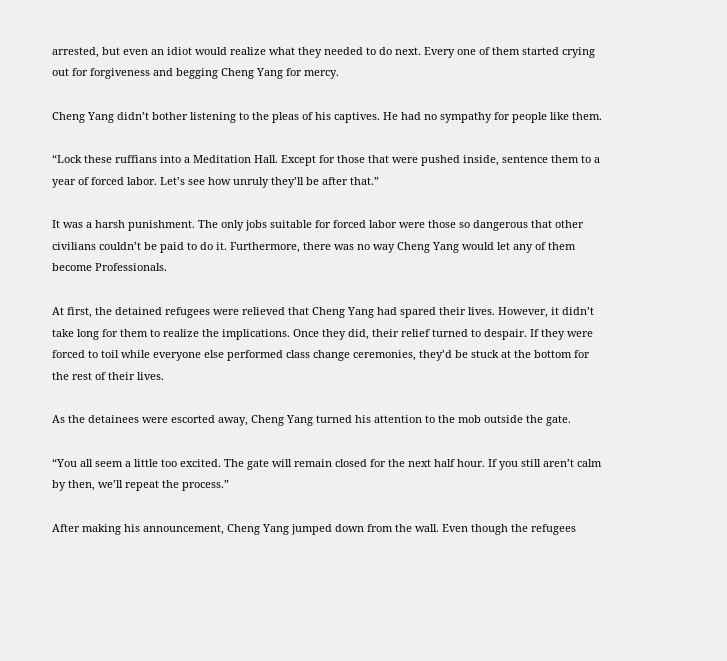arrested, but even an idiot would realize what they needed to do next. Every one of them started crying out for forgiveness and begging Cheng Yang for mercy.

Cheng Yang didn’t bother listening to the pleas of his captives. He had no sympathy for people like them.

“Lock these ruffians into a Meditation Hall. Except for those that were pushed inside, sentence them to a year of forced labor. Let’s see how unruly they’ll be after that.”

It was a harsh punishment. The only jobs suitable for forced labor were those so dangerous that other civilians couldn’t be paid to do it. Furthermore, there was no way Cheng Yang would let any of them become Professionals.

At first, the detained refugees were relieved that Cheng Yang had spared their lives. However, it didn’t take long for them to realize the implications. Once they did, their relief turned to despair. If they were forced to toil while everyone else performed class change ceremonies, they’d be stuck at the bottom for the rest of their lives.

As the detainees were escorted away, Cheng Yang turned his attention to the mob outside the gate.

“You all seem a little too excited. The gate will remain closed for the next half hour. If you still aren’t calm by then, we’ll repeat the process.”

After making his announcement, Cheng Yang jumped down from the wall. Even though the refugees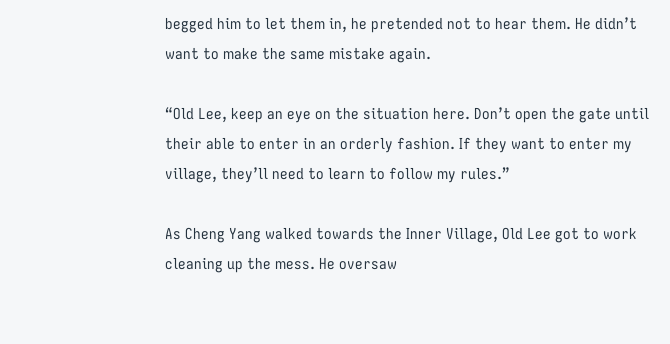begged him to let them in, he pretended not to hear them. He didn’t want to make the same mistake again.

“Old Lee, keep an eye on the situation here. Don’t open the gate until their able to enter in an orderly fashion. If they want to enter my village, they’ll need to learn to follow my rules.”

As Cheng Yang walked towards the Inner Village, Old Lee got to work cleaning up the mess. He oversaw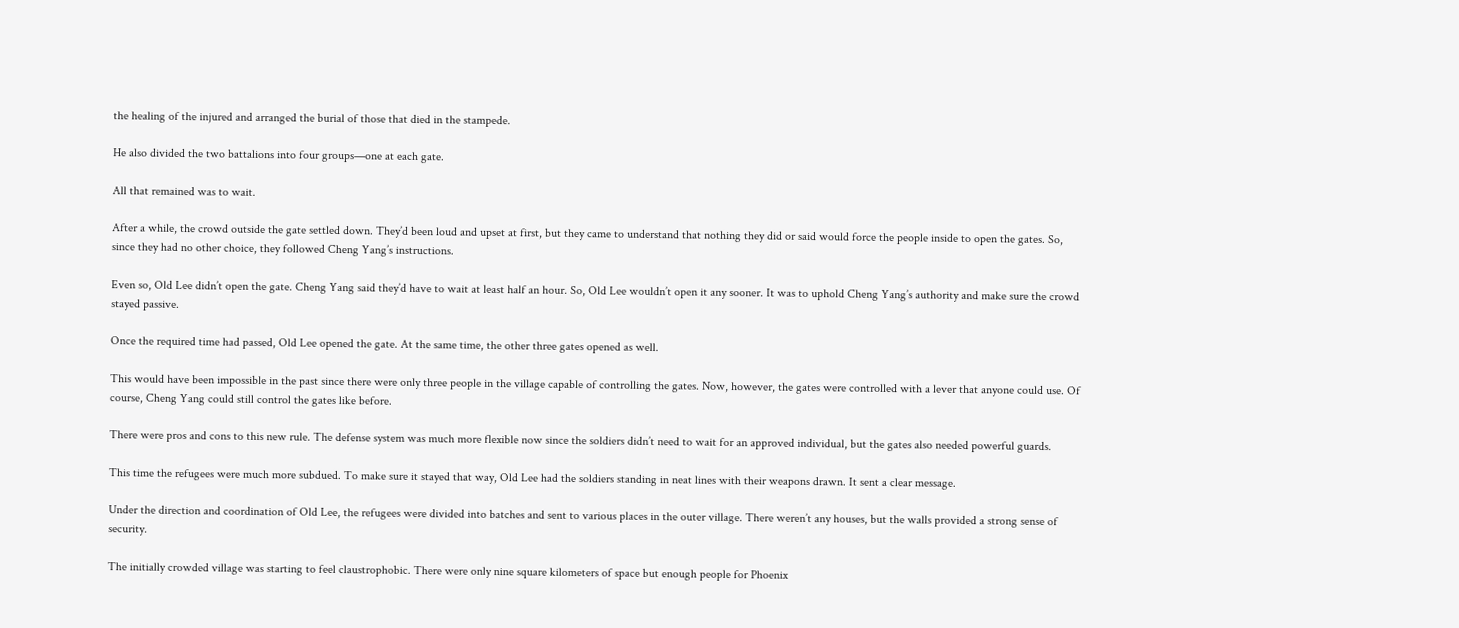the healing of the injured and arranged the burial of those that died in the stampede.

He also divided the two battalions into four groups—one at each gate.

All that remained was to wait.

After a while, the crowd outside the gate settled down. They’d been loud and upset at first, but they came to understand that nothing they did or said would force the people inside to open the gates. So, since they had no other choice, they followed Cheng Yang’s instructions.

Even so, Old Lee didn’t open the gate. Cheng Yang said they’d have to wait at least half an hour. So, Old Lee wouldn’t open it any sooner. It was to uphold Cheng Yang’s authority and make sure the crowd stayed passive.

Once the required time had passed, Old Lee opened the gate. At the same time, the other three gates opened as well.

This would have been impossible in the past since there were only three people in the village capable of controlling the gates. Now, however, the gates were controlled with a lever that anyone could use. Of course, Cheng Yang could still control the gates like before.

There were pros and cons to this new rule. The defense system was much more flexible now since the soldiers didn’t need to wait for an approved individual, but the gates also needed powerful guards.

This time the refugees were much more subdued. To make sure it stayed that way, Old Lee had the soldiers standing in neat lines with their weapons drawn. It sent a clear message.

Under the direction and coordination of Old Lee, the refugees were divided into batches and sent to various places in the outer village. There weren’t any houses, but the walls provided a strong sense of security.

The initially crowded village was starting to feel claustrophobic. There were only nine square kilometers of space but enough people for Phoenix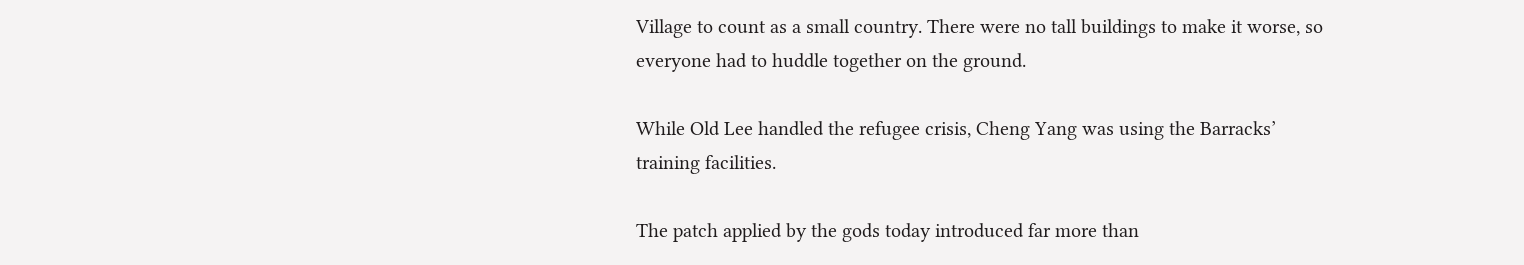Village to count as a small country. There were no tall buildings to make it worse, so everyone had to huddle together on the ground.

While Old Lee handled the refugee crisis, Cheng Yang was using the Barracks’ training facilities.

The patch applied by the gods today introduced far more than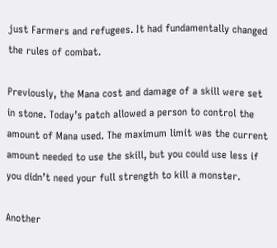just Farmers and refugees. It had fundamentally changed the rules of combat.

Previously, the Mana cost and damage of a skill were set in stone. Today’s patch allowed a person to control the amount of Mana used. The maximum limit was the current amount needed to use the skill, but you could use less if you didn’t need your full strength to kill a monster.

Another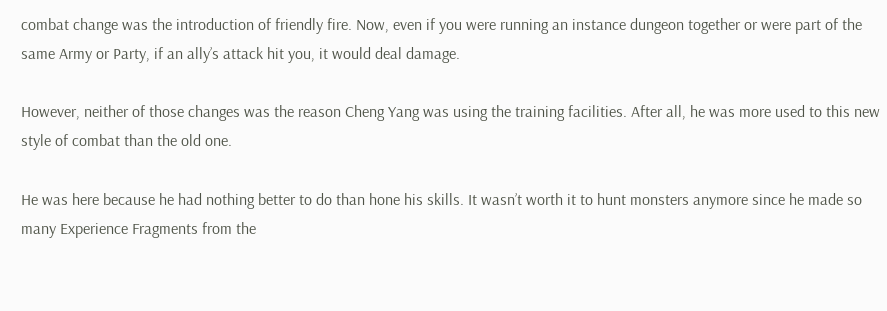combat change was the introduction of friendly fire. Now, even if you were running an instance dungeon together or were part of the same Army or Party, if an ally’s attack hit you, it would deal damage.

However, neither of those changes was the reason Cheng Yang was using the training facilities. After all, he was more used to this new style of combat than the old one.

He was here because he had nothing better to do than hone his skills. It wasn’t worth it to hunt monsters anymore since he made so many Experience Fragments from the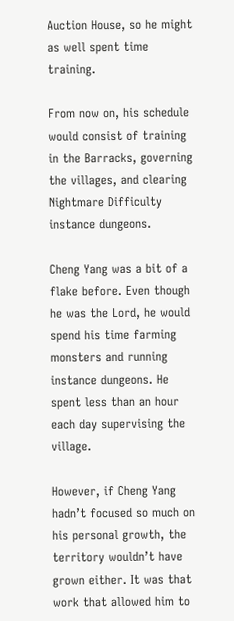Auction House, so he might as well spent time training.

From now on, his schedule would consist of training in the Barracks, governing the villages, and clearing Nightmare Difficulty instance dungeons.

Cheng Yang was a bit of a flake before. Even though he was the Lord, he would spend his time farming monsters and running instance dungeons. He spent less than an hour each day supervising the village.

However, if Cheng Yang hadn’t focused so much on his personal growth, the territory wouldn’t have grown either. It was that work that allowed him to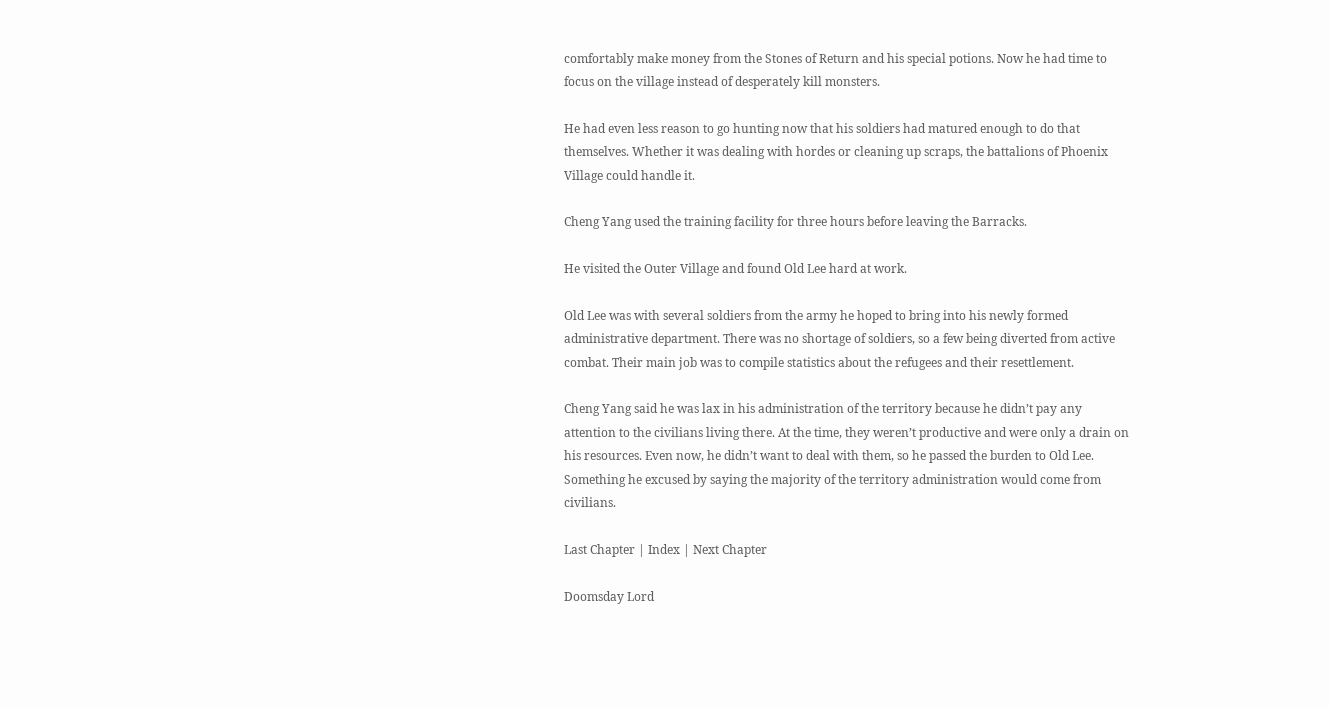comfortably make money from the Stones of Return and his special potions. Now he had time to focus on the village instead of desperately kill monsters.

He had even less reason to go hunting now that his soldiers had matured enough to do that themselves. Whether it was dealing with hordes or cleaning up scraps, the battalions of Phoenix Village could handle it.

Cheng Yang used the training facility for three hours before leaving the Barracks.

He visited the Outer Village and found Old Lee hard at work.

Old Lee was with several soldiers from the army he hoped to bring into his newly formed administrative department. There was no shortage of soldiers, so a few being diverted from active combat. Their main job was to compile statistics about the refugees and their resettlement.

Cheng Yang said he was lax in his administration of the territory because he didn’t pay any attention to the civilians living there. At the time, they weren’t productive and were only a drain on his resources. Even now, he didn’t want to deal with them, so he passed the burden to Old Lee. Something he excused by saying the majority of the territory administration would come from civilians.

Last Chapter | Index | Next Chapter

Doomsday Lord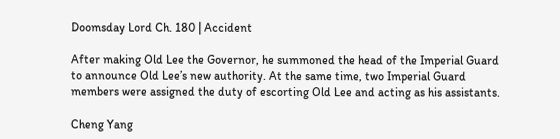Doomsday Lord Ch. 180 | Accident

After making Old Lee the Governor, he summoned the head of the Imperial Guard to announce Old Lee’s new authority. At the same time, two Imperial Guard members were assigned the duty of escorting Old Lee and acting as his assistants.

Cheng Yang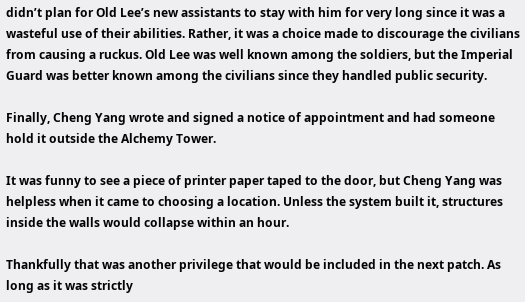didn’t plan for Old Lee’s new assistants to stay with him for very long since it was a wasteful use of their abilities. Rather, it was a choice made to discourage the civilians from causing a ruckus. Old Lee was well known among the soldiers, but the Imperial Guard was better known among the civilians since they handled public security.

Finally, Cheng Yang wrote and signed a notice of appointment and had someone hold it outside the Alchemy Tower.

It was funny to see a piece of printer paper taped to the door, but Cheng Yang was helpless when it came to choosing a location. Unless the system built it, structures inside the walls would collapse within an hour.

Thankfully that was another privilege that would be included in the next patch. As long as it was strictly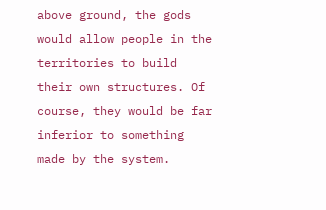above ground, the gods would allow people in the territories to build their own structures. Of course, they would be far inferior to something made by the system.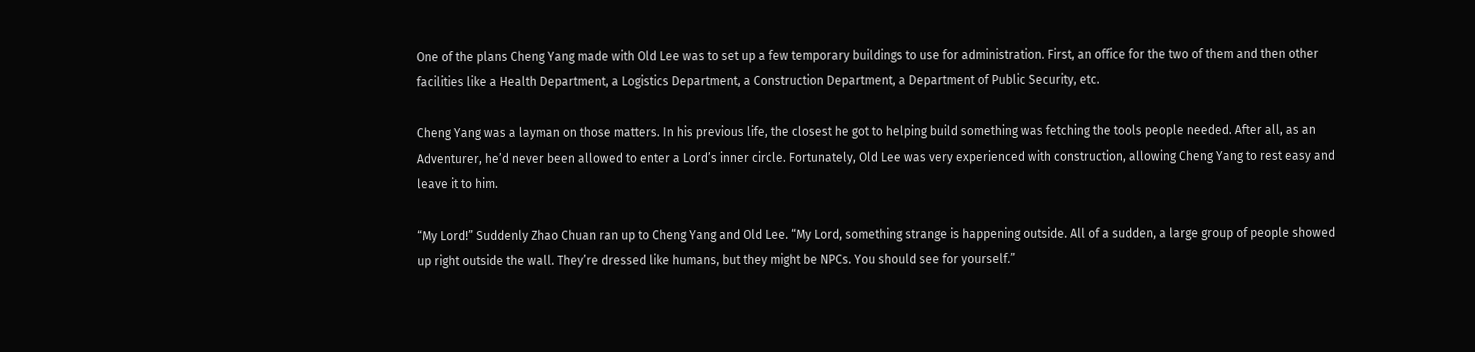One of the plans Cheng Yang made with Old Lee was to set up a few temporary buildings to use for administration. First, an office for the two of them and then other facilities like a Health Department, a Logistics Department, a Construction Department, a Department of Public Security, etc.

Cheng Yang was a layman on those matters. In his previous life, the closest he got to helping build something was fetching the tools people needed. After all, as an Adventurer, he’d never been allowed to enter a Lord’s inner circle. Fortunately, Old Lee was very experienced with construction, allowing Cheng Yang to rest easy and leave it to him.

“My Lord!” Suddenly Zhao Chuan ran up to Cheng Yang and Old Lee. “My Lord, something strange is happening outside. All of a sudden, a large group of people showed up right outside the wall. They’re dressed like humans, but they might be NPCs. You should see for yourself.”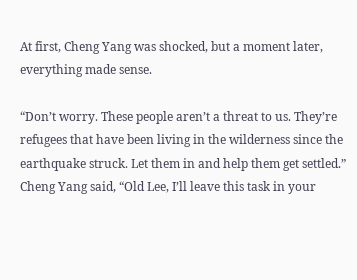At first, Cheng Yang was shocked, but a moment later, everything made sense.

“Don’t worry. These people aren’t a threat to us. They’re refugees that have been living in the wilderness since the earthquake struck. Let them in and help them get settled.” Cheng Yang said, “Old Lee, I’ll leave this task in your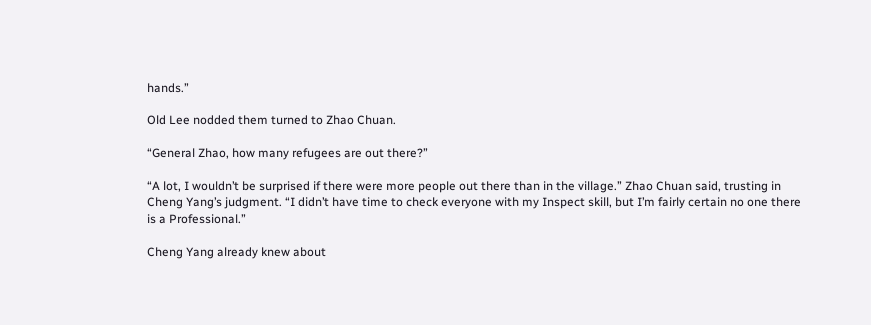hands.”

Old Lee nodded them turned to Zhao Chuan.

“General Zhao, how many refugees are out there?”

“A lot, I wouldn’t be surprised if there were more people out there than in the village.” Zhao Chuan said, trusting in Cheng Yang’s judgment. “I didn’t have time to check everyone with my Inspect skill, but I’m fairly certain no one there is a Professional.”

Cheng Yang already knew about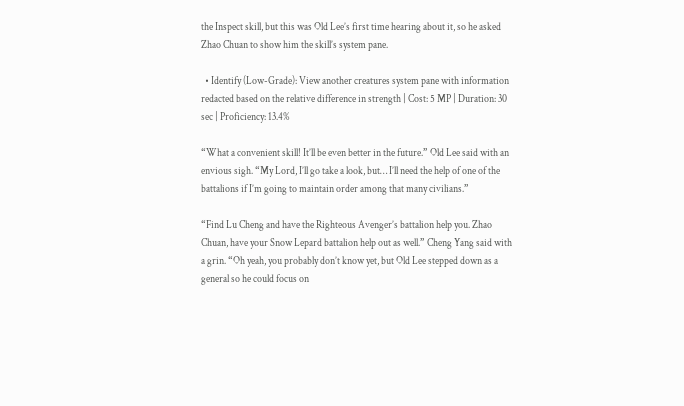the Inspect skill, but this was Old Lee’s first time hearing about it, so he asked Zhao Chuan to show him the skill’s system pane.

  • Identify (Low-Grade): View another creatures system pane with information redacted based on the relative difference in strength | Cost: 5 MP | Duration: 30 sec | Proficiency: 13.4%

“What a convenient skill! It’ll be even better in the future.” Old Lee said with an envious sigh. “My Lord, I’ll go take a look, but… I’ll need the help of one of the battalions if I’m going to maintain order among that many civilians.”

“Find Lu Cheng and have the Righteous Avenger’s battalion help you. Zhao Chuan, have your Snow Lepard battalion help out as well.” Cheng Yang said with a grin. “Oh yeah, you probably don’t know yet, but Old Lee stepped down as a general so he could focus on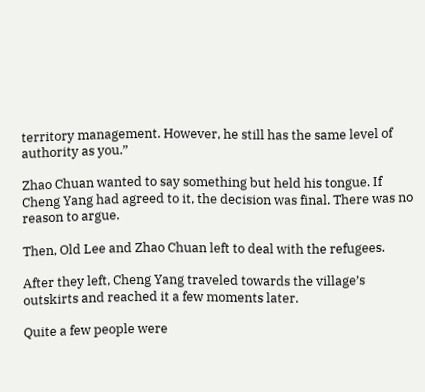territory management. However, he still has the same level of authority as you.”

Zhao Chuan wanted to say something but held his tongue. If Cheng Yang had agreed to it, the decision was final. There was no reason to argue.

Then, Old Lee and Zhao Chuan left to deal with the refugees.

After they left, Cheng Yang traveled towards the village’s outskirts and reached it a few moments later.

Quite a few people were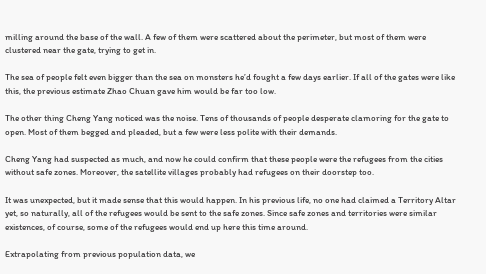milling around the base of the wall. A few of them were scattered about the perimeter, but most of them were clustered near the gate, trying to get in.

The sea of people felt even bigger than the sea on monsters he’d fought a few days earlier. If all of the gates were like this, the previous estimate Zhao Chuan gave him would be far too low.

The other thing Cheng Yang noticed was the noise. Tens of thousands of people desperate clamoring for the gate to open. Most of them begged and pleaded, but a few were less polite with their demands.

Cheng Yang had suspected as much, and now he could confirm that these people were the refugees from the cities without safe zones. Moreover, the satellite villages probably had refugees on their doorstep too.

It was unexpected, but it made sense that this would happen. In his previous life, no one had claimed a Territory Altar yet, so naturally, all of the refugees would be sent to the safe zones. Since safe zones and territories were similar existences, of course, some of the refugees would end up here this time around.

Extrapolating from previous population data, we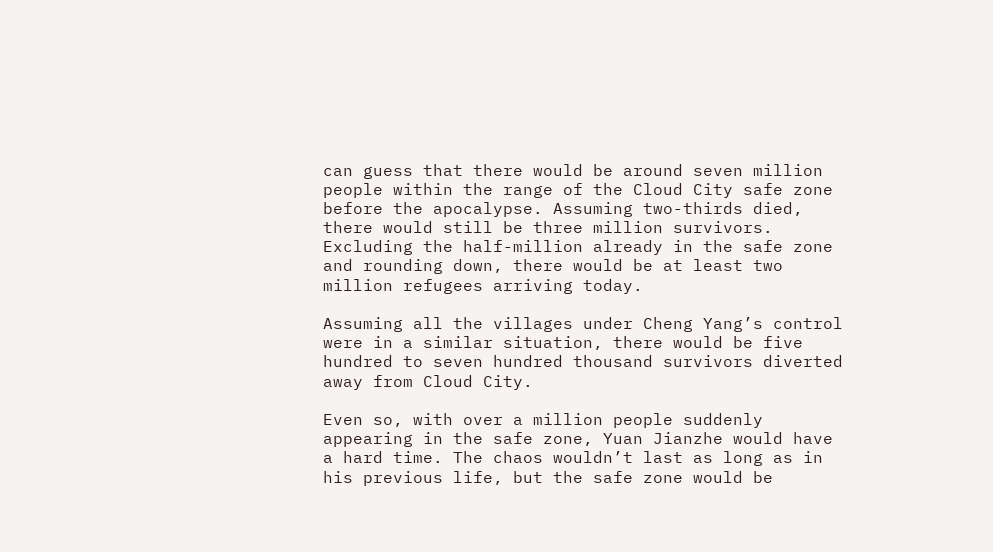can guess that there would be around seven million people within the range of the Cloud City safe zone before the apocalypse. Assuming two-thirds died, there would still be three million survivors. Excluding the half-million already in the safe zone and rounding down, there would be at least two million refugees arriving today.

Assuming all the villages under Cheng Yang’s control were in a similar situation, there would be five hundred to seven hundred thousand survivors diverted away from Cloud City.

Even so, with over a million people suddenly appearing in the safe zone, Yuan Jianzhe would have a hard time. The chaos wouldn’t last as long as in his previous life, but the safe zone would be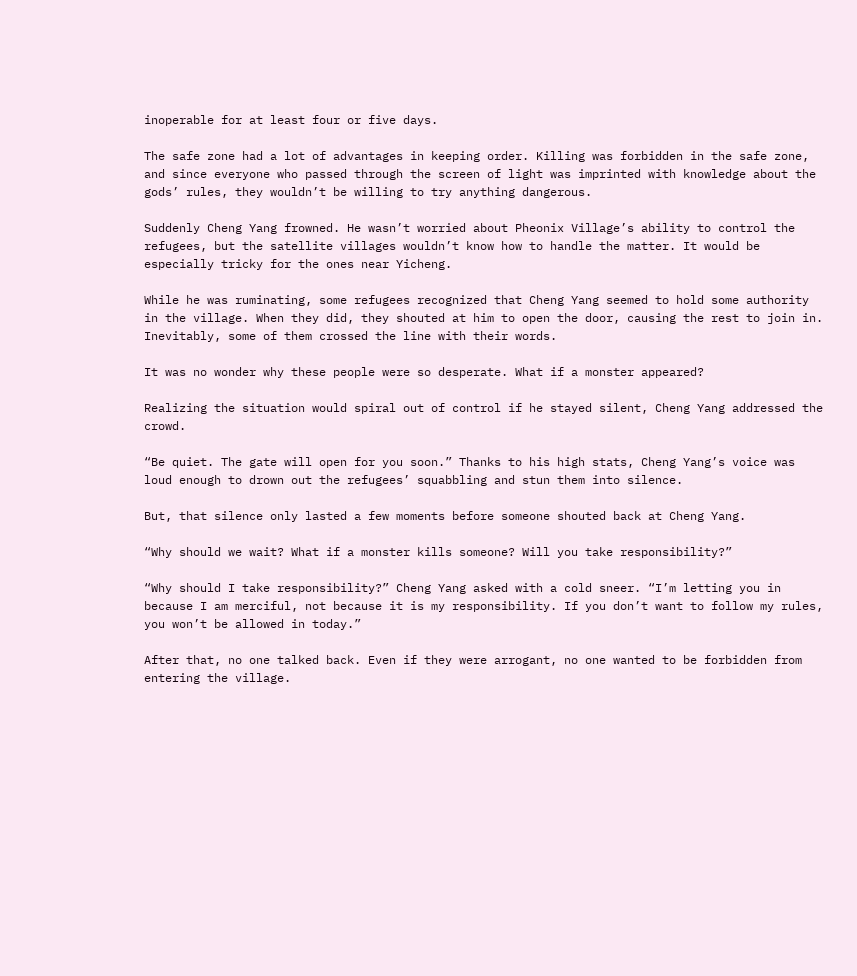inoperable for at least four or five days.

The safe zone had a lot of advantages in keeping order. Killing was forbidden in the safe zone, and since everyone who passed through the screen of light was imprinted with knowledge about the gods’ rules, they wouldn’t be willing to try anything dangerous.

Suddenly Cheng Yang frowned. He wasn’t worried about Pheonix Village’s ability to control the refugees, but the satellite villages wouldn’t know how to handle the matter. It would be especially tricky for the ones near Yicheng.

While he was ruminating, some refugees recognized that Cheng Yang seemed to hold some authority in the village. When they did, they shouted at him to open the door, causing the rest to join in. Inevitably, some of them crossed the line with their words.

It was no wonder why these people were so desperate. What if a monster appeared?

Realizing the situation would spiral out of control if he stayed silent, Cheng Yang addressed the crowd.

“Be quiet. The gate will open for you soon.” Thanks to his high stats, Cheng Yang’s voice was loud enough to drown out the refugees’ squabbling and stun them into silence.

But, that silence only lasted a few moments before someone shouted back at Cheng Yang.

“Why should we wait? What if a monster kills someone? Will you take responsibility?”

“Why should I take responsibility?” Cheng Yang asked with a cold sneer. “I’m letting you in because I am merciful, not because it is my responsibility. If you don’t want to follow my rules, you won’t be allowed in today.”

After that, no one talked back. Even if they were arrogant, no one wanted to be forbidden from entering the village.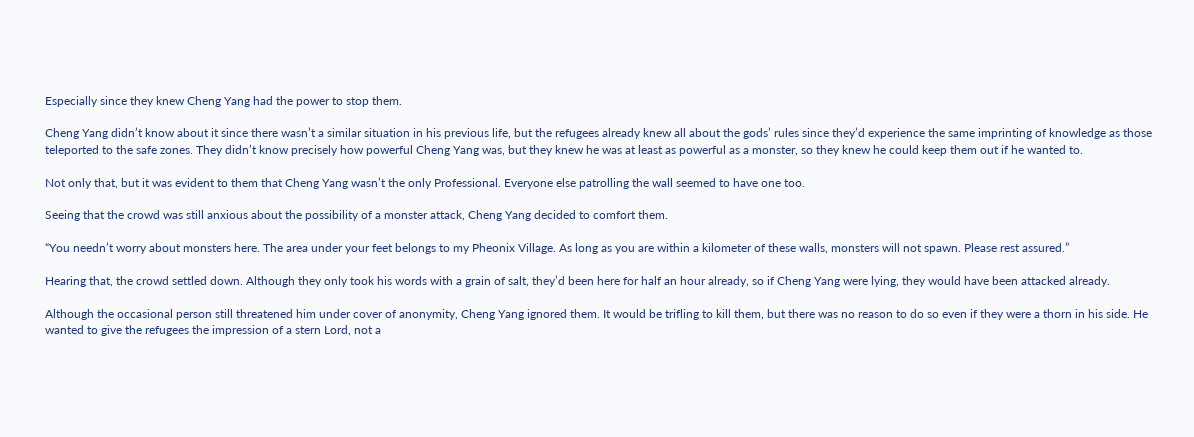Especially since they knew Cheng Yang had the power to stop them.

Cheng Yang didn’t know about it since there wasn’t a similar situation in his previous life, but the refugees already knew all about the gods’ rules since they’d experience the same imprinting of knowledge as those teleported to the safe zones. They didn’t know precisely how powerful Cheng Yang was, but they knew he was at least as powerful as a monster, so they knew he could keep them out if he wanted to.

Not only that, but it was evident to them that Cheng Yang wasn’t the only Professional. Everyone else patrolling the wall seemed to have one too.

Seeing that the crowd was still anxious about the possibility of a monster attack, Cheng Yang decided to comfort them.

“You needn’t worry about monsters here. The area under your feet belongs to my Pheonix Village. As long as you are within a kilometer of these walls, monsters will not spawn. Please rest assured.”

Hearing that, the crowd settled down. Although they only took his words with a grain of salt, they’d been here for half an hour already, so if Cheng Yang were lying, they would have been attacked already.

Although the occasional person still threatened him under cover of anonymity, Cheng Yang ignored them. It would be trifling to kill them, but there was no reason to do so even if they were a thorn in his side. He wanted to give the refugees the impression of a stern Lord, not a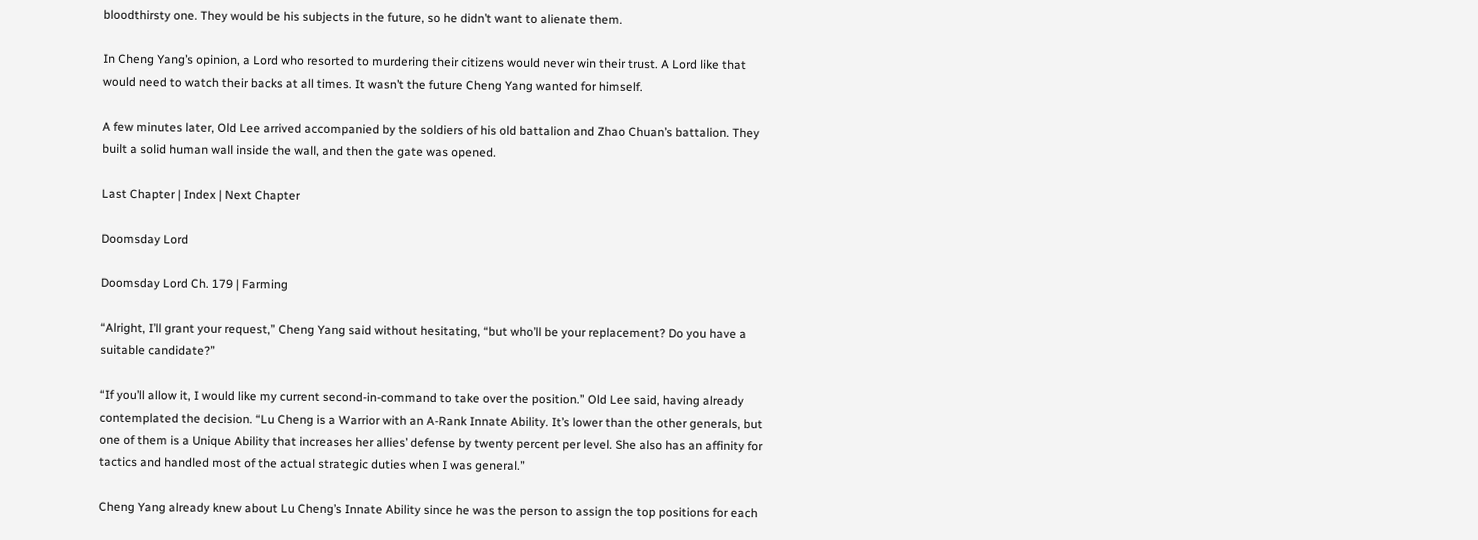bloodthirsty one. They would be his subjects in the future, so he didn’t want to alienate them.

In Cheng Yang’s opinion, a Lord who resorted to murdering their citizens would never win their trust. A Lord like that would need to watch their backs at all times. It wasn’t the future Cheng Yang wanted for himself.

A few minutes later, Old Lee arrived accompanied by the soldiers of his old battalion and Zhao Chuan’s battalion. They built a solid human wall inside the wall, and then the gate was opened.

Last Chapter | Index | Next Chapter

Doomsday Lord

Doomsday Lord Ch. 179 | Farming

“Alright, I’ll grant your request,” Cheng Yang said without hesitating, “but who’ll be your replacement? Do you have a suitable candidate?”

“If you’ll allow it, I would like my current second-in-command to take over the position.” Old Lee said, having already contemplated the decision. “Lu Cheng is a Warrior with an A-Rank Innate Ability. It’s lower than the other generals, but one of them is a Unique Ability that increases her allies’ defense by twenty percent per level. She also has an affinity for tactics and handled most of the actual strategic duties when I was general.”

Cheng Yang already knew about Lu Cheng’s Innate Ability since he was the person to assign the top positions for each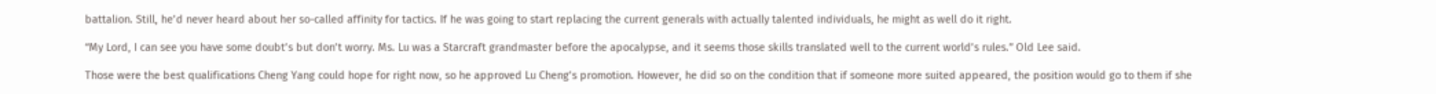battalion. Still, he’d never heard about her so-called affinity for tactics. If he was going to start replacing the current generals with actually talented individuals, he might as well do it right.

“My Lord, I can see you have some doubt’s but don’t worry. Ms. Lu was a Starcraft grandmaster before the apocalypse, and it seems those skills translated well to the current world’s rules.” Old Lee said.

Those were the best qualifications Cheng Yang could hope for right now, so he approved Lu Cheng’s promotion. However, he did so on the condition that if someone more suited appeared, the position would go to them if she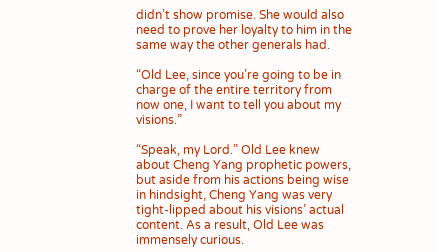didn’t show promise. She would also need to prove her loyalty to him in the same way the other generals had.

“Old Lee, since you’re going to be in charge of the entire territory from now one, I want to tell you about my visions.”

“Speak, my Lord.” Old Lee knew about Cheng Yang prophetic powers, but aside from his actions being wise in hindsight, Cheng Yang was very tight-lipped about his visions’ actual content. As a result, Old Lee was immensely curious.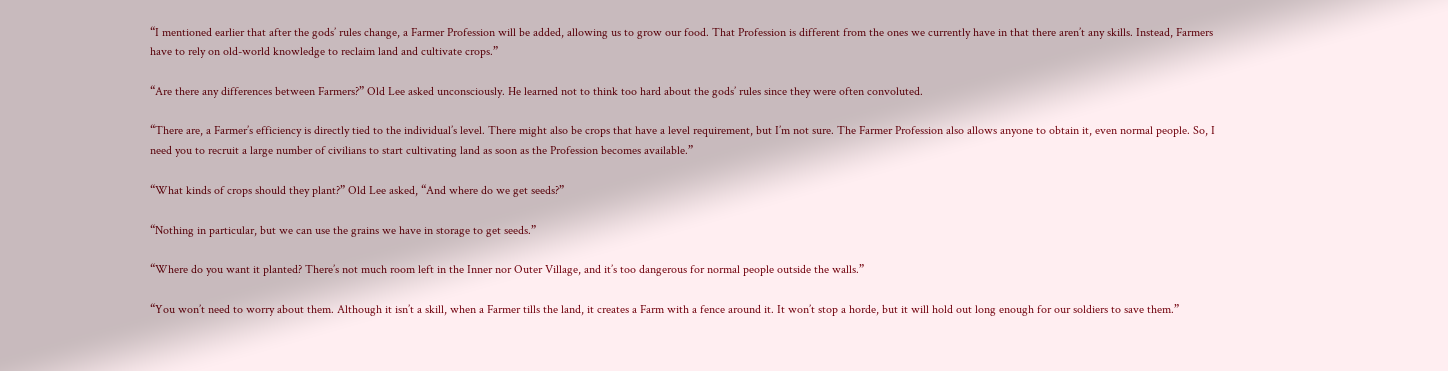“I mentioned earlier that after the gods’ rules change, a Farmer Profession will be added, allowing us to grow our food. That Profession is different from the ones we currently have in that there aren’t any skills. Instead, Farmers have to rely on old-world knowledge to reclaim land and cultivate crops.”

“Are there any differences between Farmers?” Old Lee asked unconsciously. He learned not to think too hard about the gods’ rules since they were often convoluted.

“There are, a Farmer’s efficiency is directly tied to the individual’s level. There might also be crops that have a level requirement, but I’m not sure. The Farmer Profession also allows anyone to obtain it, even normal people. So, I need you to recruit a large number of civilians to start cultivating land as soon as the Profession becomes available.”

“What kinds of crops should they plant?” Old Lee asked, “And where do we get seeds?”

“Nothing in particular, but we can use the grains we have in storage to get seeds.”

“Where do you want it planted? There’s not much room left in the Inner nor Outer Village, and it’s too dangerous for normal people outside the walls.”

“You won’t need to worry about them. Although it isn’t a skill, when a Farmer tills the land, it creates a Farm with a fence around it. It won’t stop a horde, but it will hold out long enough for our soldiers to save them.”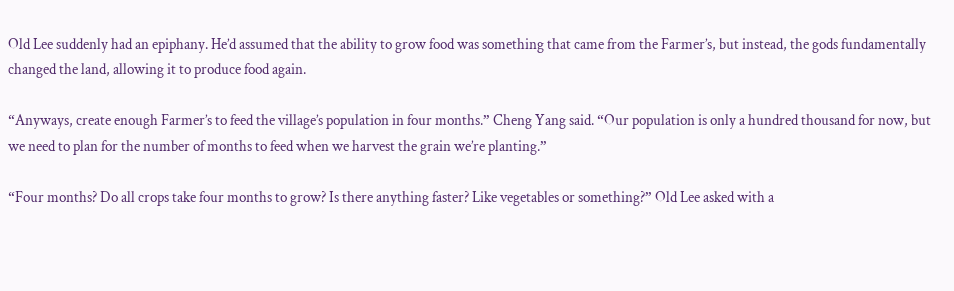Old Lee suddenly had an epiphany. He’d assumed that the ability to grow food was something that came from the Farmer’s, but instead, the gods fundamentally changed the land, allowing it to produce food again.

“Anyways, create enough Farmer’s to feed the village’s population in four months.” Cheng Yang said. “Our population is only a hundred thousand for now, but we need to plan for the number of months to feed when we harvest the grain we’re planting.”

“Four months? Do all crops take four months to grow? Is there anything faster? Like vegetables or something?” Old Lee asked with a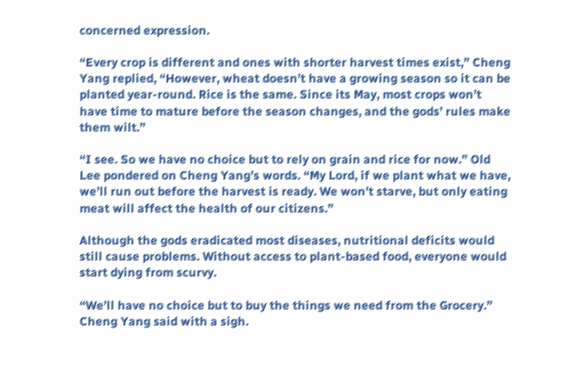concerned expression.

“Every crop is different and ones with shorter harvest times exist,” Cheng Yang replied, “However, wheat doesn’t have a growing season so it can be planted year-round. Rice is the same. Since its May, most crops won’t have time to mature before the season changes, and the gods’ rules make them wilt.”

“I see. So we have no choice but to rely on grain and rice for now.” Old Lee pondered on Cheng Yang’s words. “My Lord, if we plant what we have, we’ll run out before the harvest is ready. We won’t starve, but only eating meat will affect the health of our citizens.”

Although the gods eradicated most diseases, nutritional deficits would still cause problems. Without access to plant-based food, everyone would start dying from scurvy.

“We’ll have no choice but to buy the things we need from the Grocery.” Cheng Yang said with a sigh.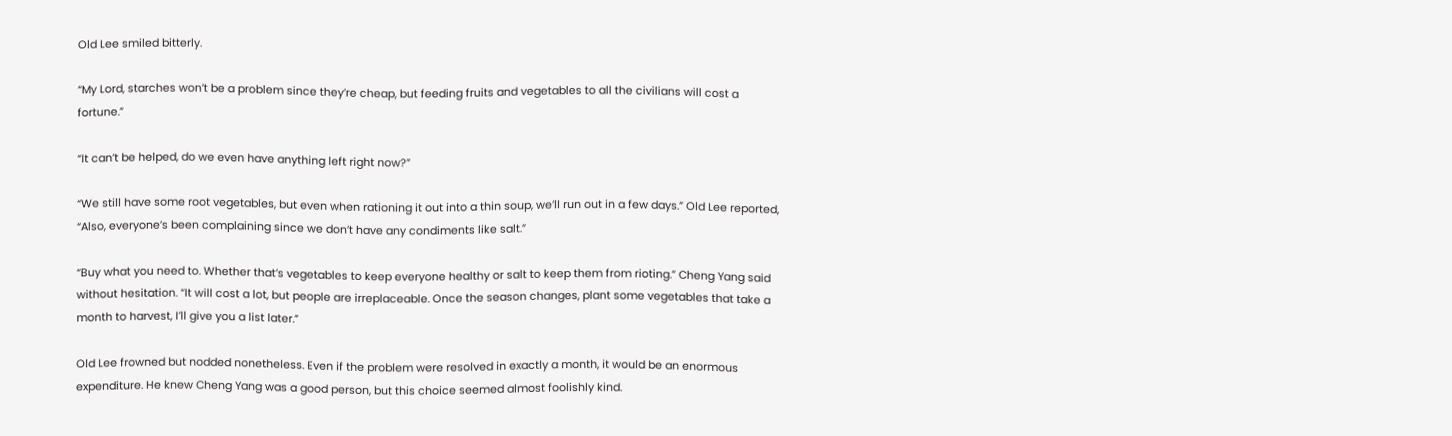Old Lee smiled bitterly.

“My Lord, starches won’t be a problem since they’re cheap, but feeding fruits and vegetables to all the civilians will cost a fortune.”

“It can’t be helped, do we even have anything left right now?”

“We still have some root vegetables, but even when rationing it out into a thin soup, we’ll run out in a few days.” Old Lee reported, “Also, everyone’s been complaining since we don’t have any condiments like salt.”

“Buy what you need to. Whether that’s vegetables to keep everyone healthy or salt to keep them from rioting.” Cheng Yang said without hesitation. “It will cost a lot, but people are irreplaceable. Once the season changes, plant some vegetables that take a month to harvest, I’ll give you a list later.”

Old Lee frowned but nodded nonetheless. Even if the problem were resolved in exactly a month, it would be an enormous expenditure. He knew Cheng Yang was a good person, but this choice seemed almost foolishly kind.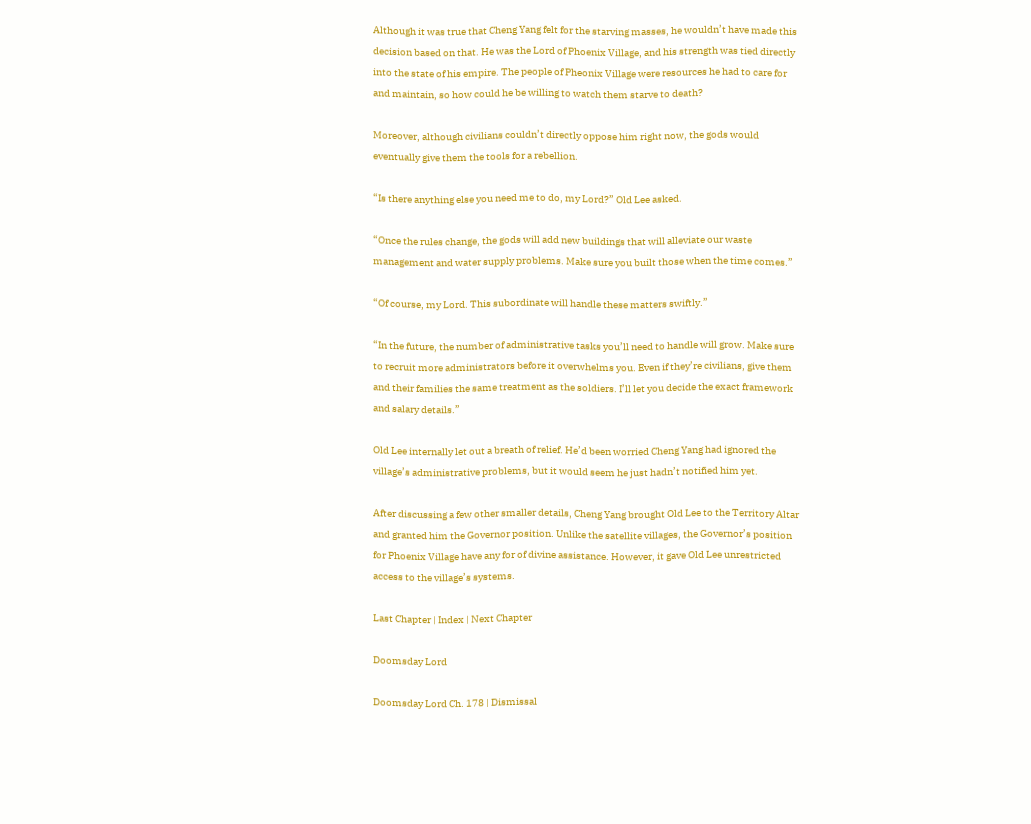Although it was true that Cheng Yang felt for the starving masses, he wouldn’t have made this decision based on that. He was the Lord of Phoenix Village, and his strength was tied directly into the state of his empire. The people of Pheonix Village were resources he had to care for and maintain, so how could he be willing to watch them starve to death?

Moreover, although civilians couldn’t directly oppose him right now, the gods would eventually give them the tools for a rebellion.

“Is there anything else you need me to do, my Lord?” Old Lee asked.

“Once the rules change, the gods will add new buildings that will alleviate our waste management and water supply problems. Make sure you built those when the time comes.”

“Of course, my Lord. This subordinate will handle these matters swiftly.”

“In the future, the number of administrative tasks you’ll need to handle will grow. Make sure to recruit more administrators before it overwhelms you. Even if they’re civilians, give them and their families the same treatment as the soldiers. I’ll let you decide the exact framework and salary details.”

Old Lee internally let out a breath of relief. He’d been worried Cheng Yang had ignored the village’s administrative problems, but it would seem he just hadn’t notified him yet.

After discussing a few other smaller details, Cheng Yang brought Old Lee to the Territory Altar and granted him the Governor position. Unlike the satellite villages, the Governor’s position for Phoenix Village have any for of divine assistance. However, it gave Old Lee unrestricted access to the village’s systems.

Last Chapter | Index | Next Chapter

Doomsday Lord

Doomsday Lord Ch. 178 | Dismissal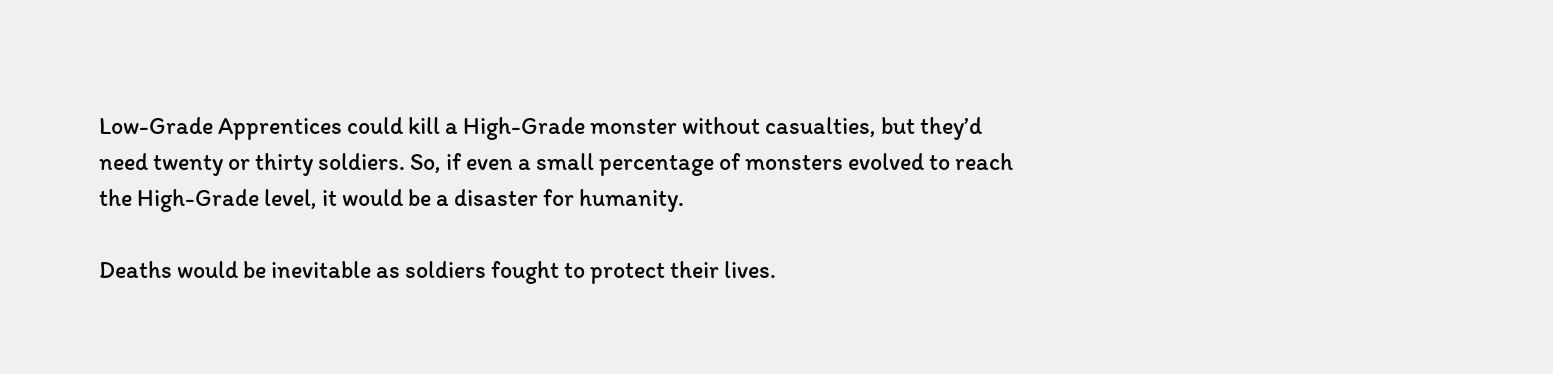Low-Grade Apprentices could kill a High-Grade monster without casualties, but they’d need twenty or thirty soldiers. So, if even a small percentage of monsters evolved to reach the High-Grade level, it would be a disaster for humanity.

Deaths would be inevitable as soldiers fought to protect their lives.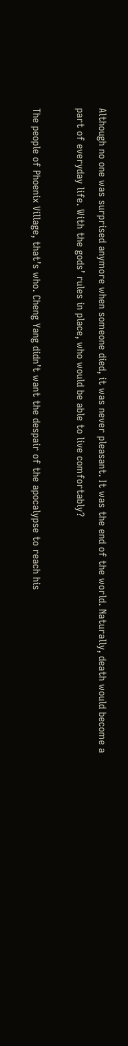Although no one was surprised anymore when someone died, it was never pleasant. It was the end of the world. Naturally, death would become a part of everyday life. With the gods’ rules in place, who would be able to live comfortably?

The people of Phoenix Village, that’s who. Cheng Yang didn’t want the despair of the apocalypse to reach his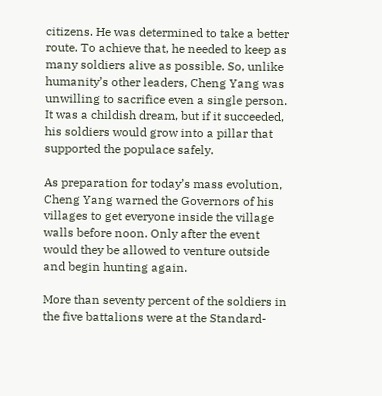citizens. He was determined to take a better route. To achieve that, he needed to keep as many soldiers alive as possible. So, unlike humanity’s other leaders, Cheng Yang was unwilling to sacrifice even a single person. It was a childish dream, but if it succeeded, his soldiers would grow into a pillar that supported the populace safely.

As preparation for today’s mass evolution, Cheng Yang warned the Governors of his villages to get everyone inside the village walls before noon. Only after the event would they be allowed to venture outside and begin hunting again.

More than seventy percent of the soldiers in the five battalions were at the Standard-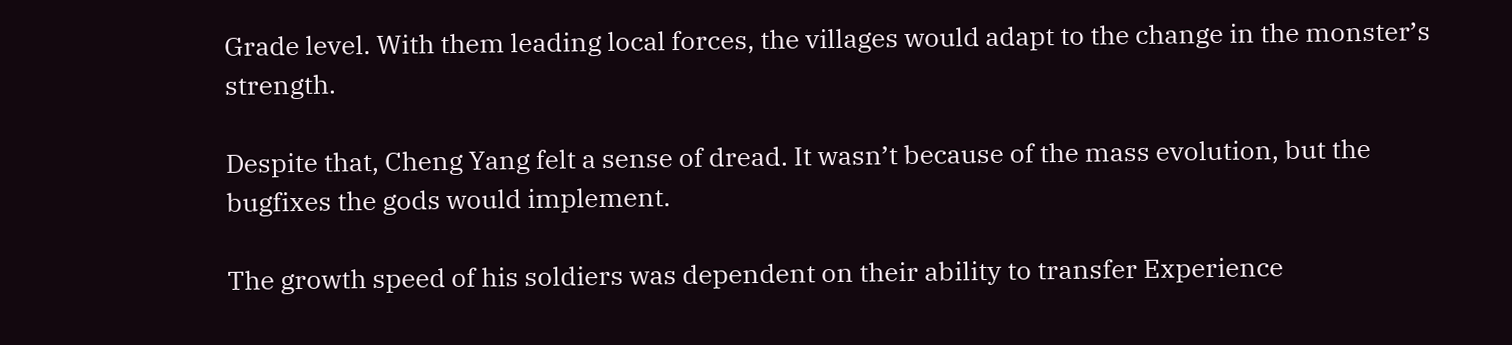Grade level. With them leading local forces, the villages would adapt to the change in the monster’s strength.

Despite that, Cheng Yang felt a sense of dread. It wasn’t because of the mass evolution, but the bugfixes the gods would implement.

The growth speed of his soldiers was dependent on their ability to transfer Experience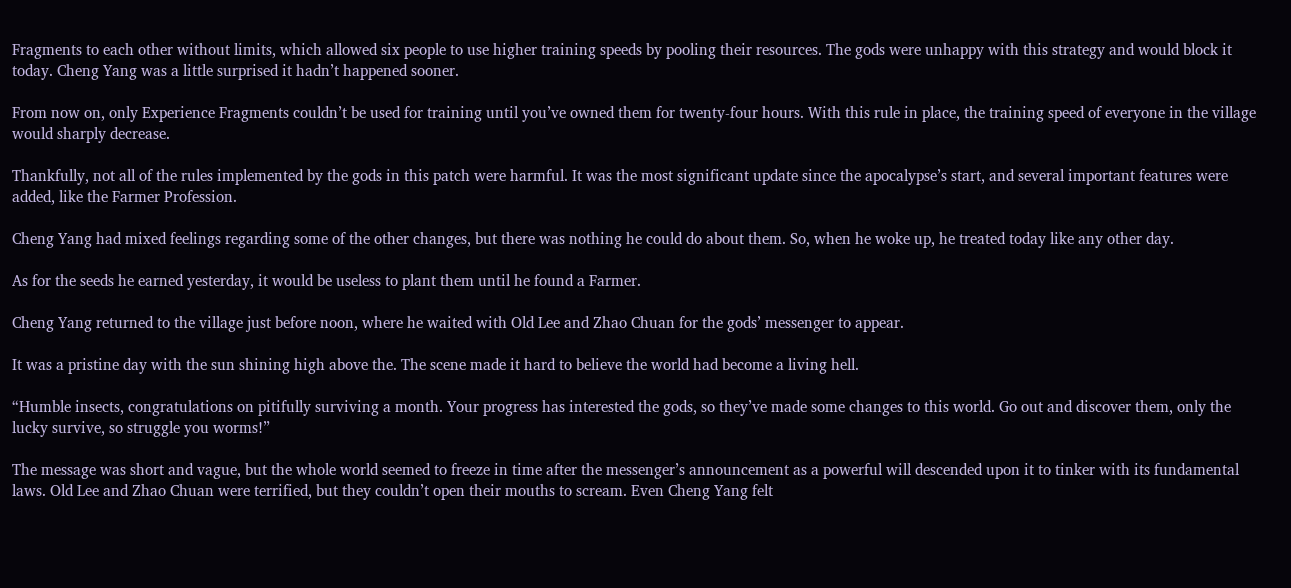Fragments to each other without limits, which allowed six people to use higher training speeds by pooling their resources. The gods were unhappy with this strategy and would block it today. Cheng Yang was a little surprised it hadn’t happened sooner.

From now on, only Experience Fragments couldn’t be used for training until you’ve owned them for twenty-four hours. With this rule in place, the training speed of everyone in the village would sharply decrease.

Thankfully, not all of the rules implemented by the gods in this patch were harmful. It was the most significant update since the apocalypse’s start, and several important features were added, like the Farmer Profession.

Cheng Yang had mixed feelings regarding some of the other changes, but there was nothing he could do about them. So, when he woke up, he treated today like any other day.

As for the seeds he earned yesterday, it would be useless to plant them until he found a Farmer.

Cheng Yang returned to the village just before noon, where he waited with Old Lee and Zhao Chuan for the gods’ messenger to appear.

It was a pristine day with the sun shining high above the. The scene made it hard to believe the world had become a living hell.

“Humble insects, congratulations on pitifully surviving a month. Your progress has interested the gods, so they’ve made some changes to this world. Go out and discover them, only the lucky survive, so struggle you worms!”

The message was short and vague, but the whole world seemed to freeze in time after the messenger’s announcement as a powerful will descended upon it to tinker with its fundamental laws. Old Lee and Zhao Chuan were terrified, but they couldn’t open their mouths to scream. Even Cheng Yang felt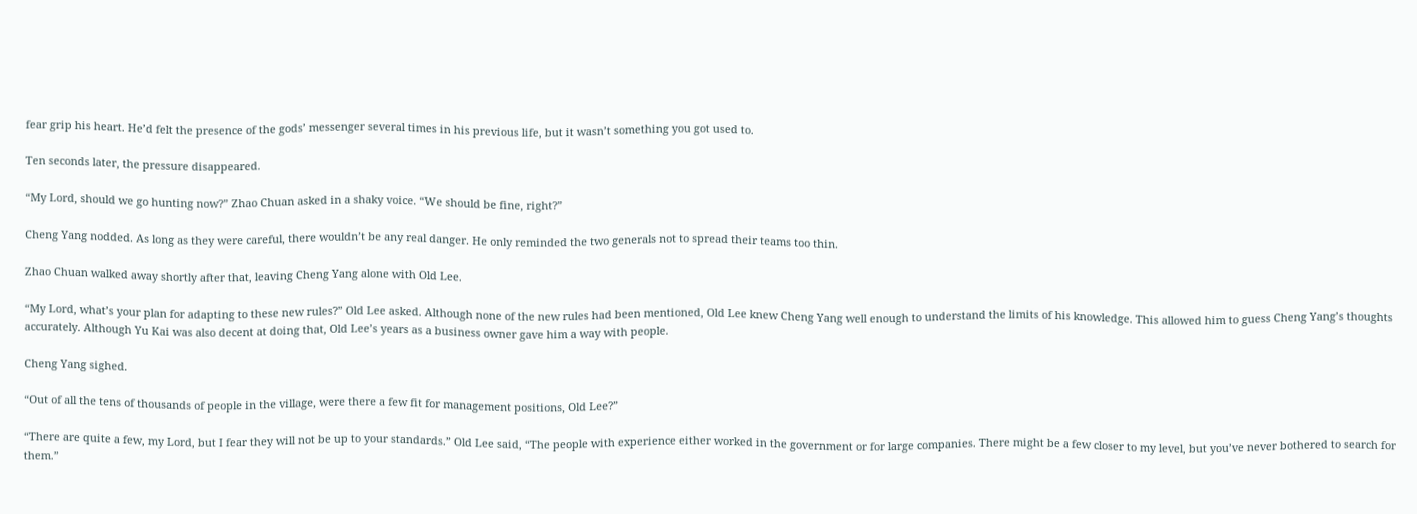fear grip his heart. He’d felt the presence of the gods’ messenger several times in his previous life, but it wasn’t something you got used to.

Ten seconds later, the pressure disappeared.

“My Lord, should we go hunting now?” Zhao Chuan asked in a shaky voice. “We should be fine, right?”

Cheng Yang nodded. As long as they were careful, there wouldn’t be any real danger. He only reminded the two generals not to spread their teams too thin.

Zhao Chuan walked away shortly after that, leaving Cheng Yang alone with Old Lee.

“My Lord, what’s your plan for adapting to these new rules?” Old Lee asked. Although none of the new rules had been mentioned, Old Lee knew Cheng Yang well enough to understand the limits of his knowledge. This allowed him to guess Cheng Yang’s thoughts accurately. Although Yu Kai was also decent at doing that, Old Lee’s years as a business owner gave him a way with people.

Cheng Yang sighed.

“Out of all the tens of thousands of people in the village, were there a few fit for management positions, Old Lee?”

“There are quite a few, my Lord, but I fear they will not be up to your standards.” Old Lee said, “The people with experience either worked in the government or for large companies. There might be a few closer to my level, but you’ve never bothered to search for them.”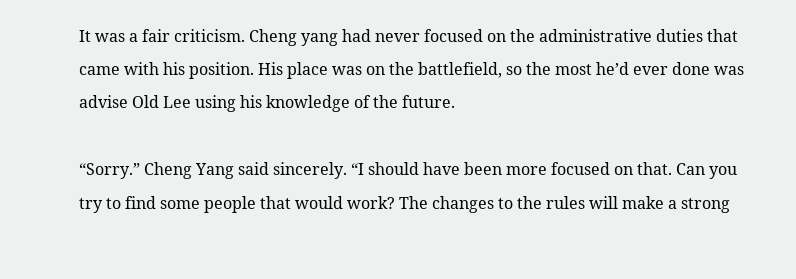It was a fair criticism. Cheng yang had never focused on the administrative duties that came with his position. His place was on the battlefield, so the most he’d ever done was advise Old Lee using his knowledge of the future.

“Sorry.” Cheng Yang said sincerely. “I should have been more focused on that. Can you try to find some people that would work? The changes to the rules will make a strong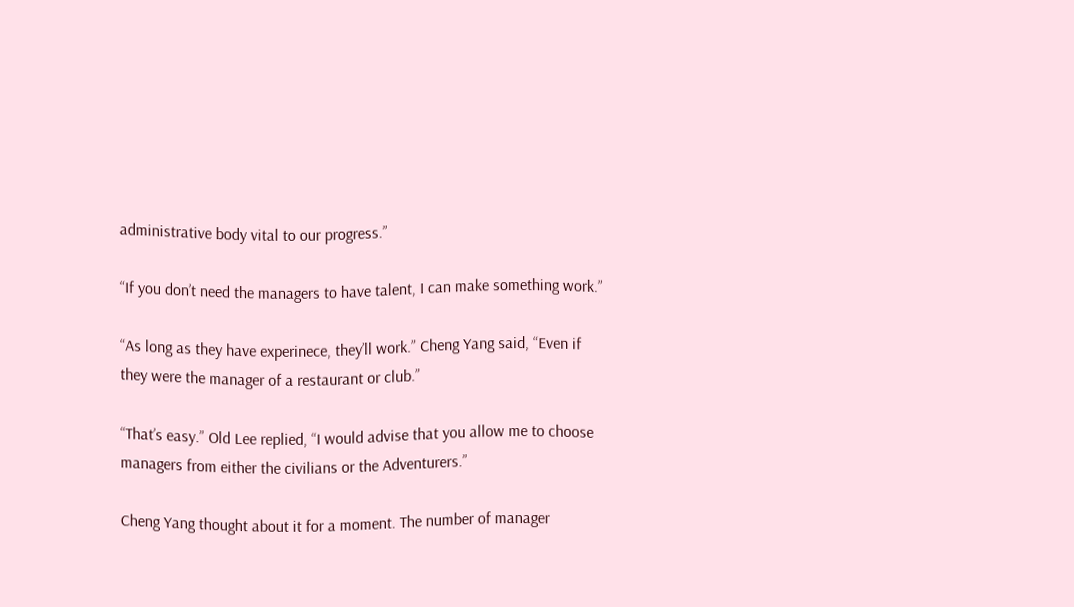administrative body vital to our progress.”

“If you don’t need the managers to have talent, I can make something work.”

“As long as they have experinece, they’ll work.” Cheng Yang said, “Even if they were the manager of a restaurant or club.”

“That’s easy.” Old Lee replied, “I would advise that you allow me to choose managers from either the civilians or the Adventurers.”

Cheng Yang thought about it for a moment. The number of manager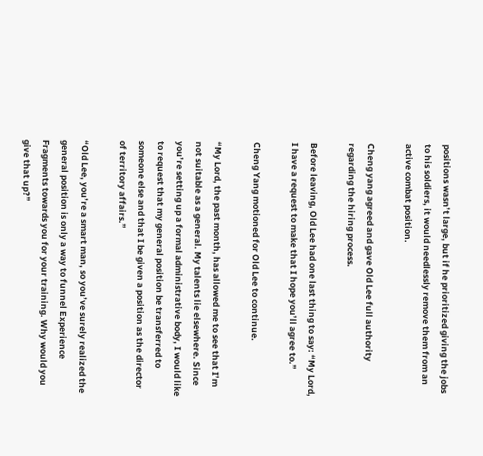positions wasn’t large, but if he prioritized giving the jobs to his soldiers, it would needlessly remove them from an active combat position.

Cheng yang agreed and gave Old Lee full authority regarding the hiring process.

Before leaving, Old Lee had one last thing to say: “My Lord, I have a request to make that I hope you’ll agree to.”

Cheng Yang motioned for Old Lee to continue.

“My Lord, the past month, has allowed me to see that I’m not suitable as a general. My talents lie elsewhere. Since you’re setting up a formal administrative body, I would like to request that my general position be transferred to someone else and that I be given a position as the director of territory affairs.”

“Old Lee, you’re a smart man, so you’ve surely realized the general position is only a way to funnel Experience Fragments towards you for your training. Why would you give that up?”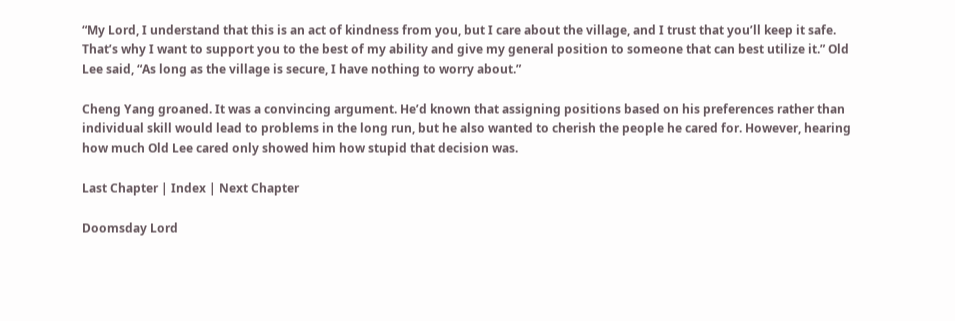“My Lord, I understand that this is an act of kindness from you, but I care about the village, and I trust that you’ll keep it safe. That’s why I want to support you to the best of my ability and give my general position to someone that can best utilize it.” Old Lee said, “As long as the village is secure, I have nothing to worry about.”

Cheng Yang groaned. It was a convincing argument. He’d known that assigning positions based on his preferences rather than individual skill would lead to problems in the long run, but he also wanted to cherish the people he cared for. However, hearing how much Old Lee cared only showed him how stupid that decision was.

Last Chapter | Index | Next Chapter

Doomsday Lord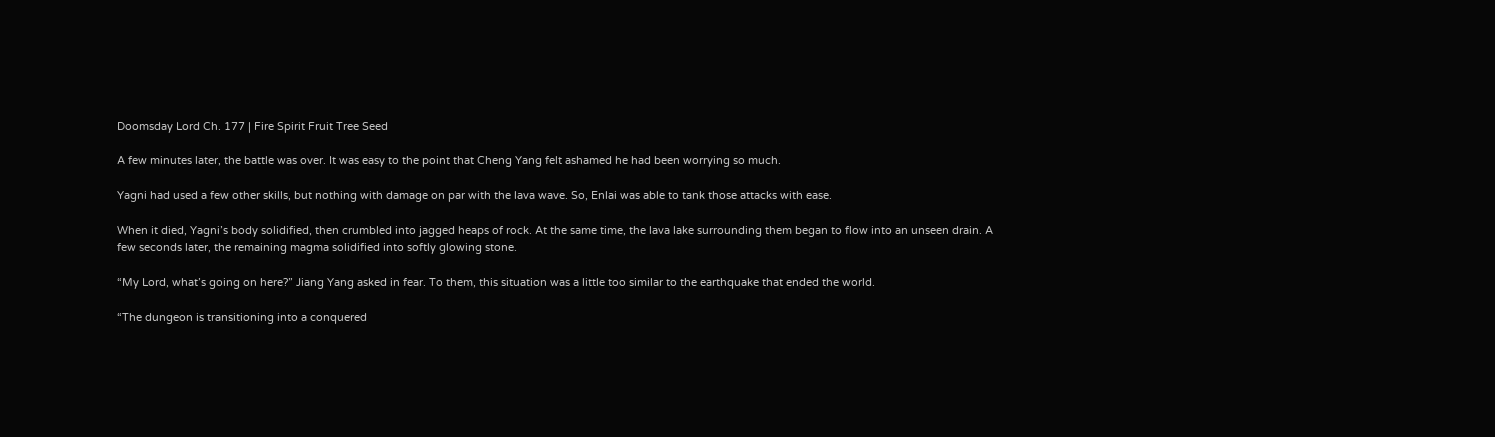Doomsday Lord Ch. 177 | Fire Spirit Fruit Tree Seed

A few minutes later, the battle was over. It was easy to the point that Cheng Yang felt ashamed he had been worrying so much.

Yagni had used a few other skills, but nothing with damage on par with the lava wave. So, Enlai was able to tank those attacks with ease.

When it died, Yagni’s body solidified, then crumbled into jagged heaps of rock. At the same time, the lava lake surrounding them began to flow into an unseen drain. A few seconds later, the remaining magma solidified into softly glowing stone.

“My Lord, what’s going on here?” Jiang Yang asked in fear. To them, this situation was a little too similar to the earthquake that ended the world.

“The dungeon is transitioning into a conquered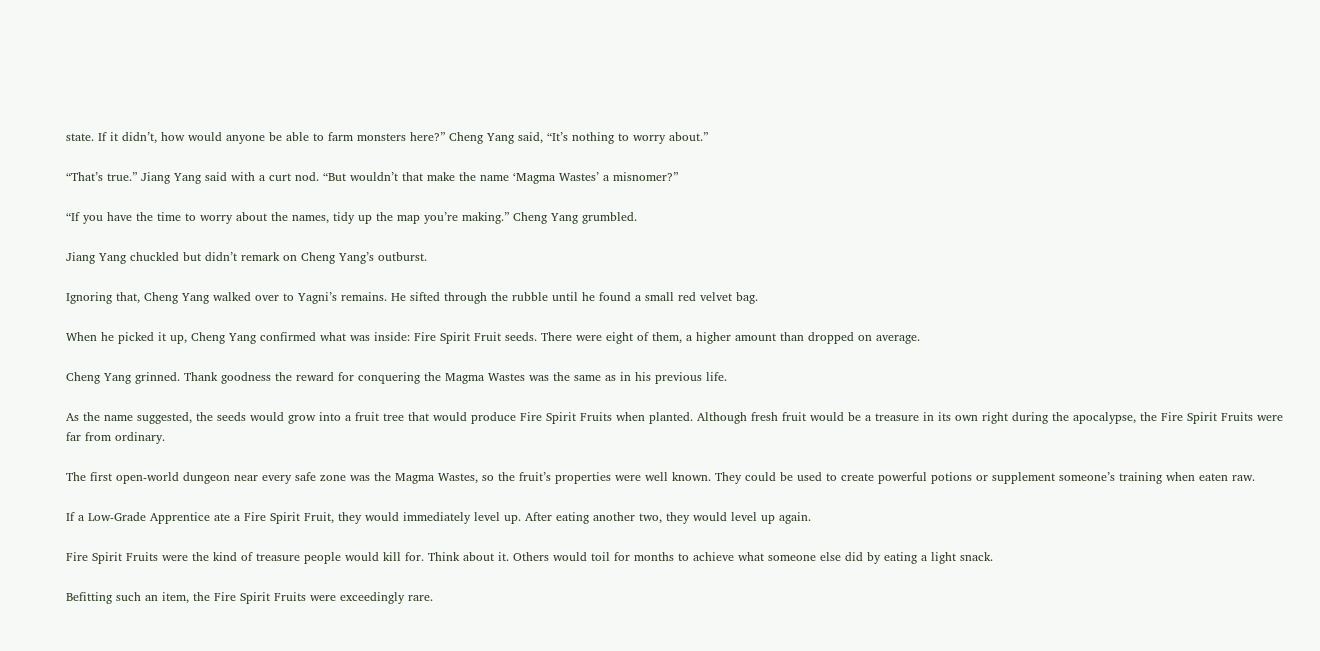state. If it didn’t, how would anyone be able to farm monsters here?” Cheng Yang said, “It’s nothing to worry about.”

“That’s true.” Jiang Yang said with a curt nod. “But wouldn’t that make the name ‘Magma Wastes’ a misnomer?”

“If you have the time to worry about the names, tidy up the map you’re making.” Cheng Yang grumbled.

Jiang Yang chuckled but didn’t remark on Cheng Yang’s outburst.

Ignoring that, Cheng Yang walked over to Yagni’s remains. He sifted through the rubble until he found a small red velvet bag.

When he picked it up, Cheng Yang confirmed what was inside: Fire Spirit Fruit seeds. There were eight of them, a higher amount than dropped on average.

Cheng Yang grinned. Thank goodness the reward for conquering the Magma Wastes was the same as in his previous life.

As the name suggested, the seeds would grow into a fruit tree that would produce Fire Spirit Fruits when planted. Although fresh fruit would be a treasure in its own right during the apocalypse, the Fire Spirit Fruits were far from ordinary.

The first open-world dungeon near every safe zone was the Magma Wastes, so the fruit’s properties were well known. They could be used to create powerful potions or supplement someone’s training when eaten raw.

If a Low-Grade Apprentice ate a Fire Spirit Fruit, they would immediately level up. After eating another two, they would level up again.

Fire Spirit Fruits were the kind of treasure people would kill for. Think about it. Others would toil for months to achieve what someone else did by eating a light snack.

Befitting such an item, the Fire Spirit Fruits were exceedingly rare.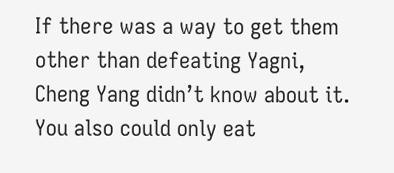If there was a way to get them other than defeating Yagni, Cheng Yang didn’t know about it. You also could only eat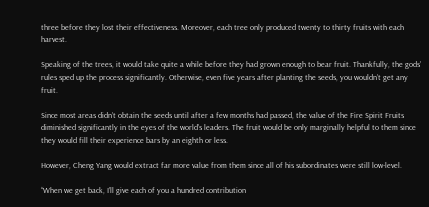three before they lost their effectiveness. Moreover, each tree only produced twenty to thirty fruits with each harvest.

Speaking of the trees, it would take quite a while before they had grown enough to bear fruit. Thankfully, the gods’ rules sped up the process significantly. Otherwise, even five years after planting the seeds, you wouldn’t get any fruit.

Since most areas didn’t obtain the seeds until after a few months had passed, the value of the Fire Spirit Fruits diminished significantly in the eyes of the world’s leaders. The fruit would be only marginally helpful to them since they would fill their experience bars by an eighth or less.

However, Cheng Yang would extract far more value from them since all of his subordinates were still low-level.

“When we get back, I’ll give each of you a hundred contribution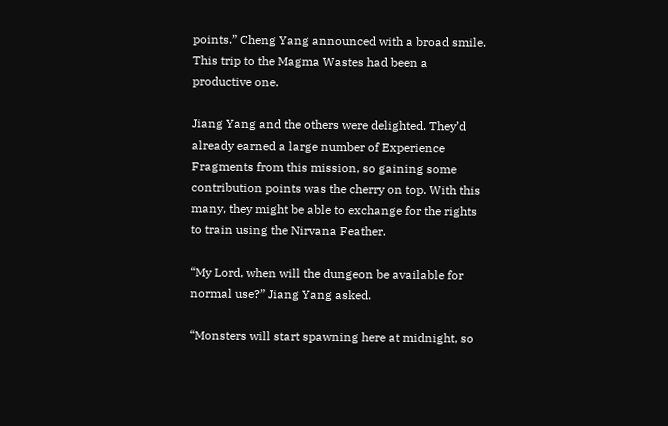points.” Cheng Yang announced with a broad smile. This trip to the Magma Wastes had been a productive one.

Jiang Yang and the others were delighted. They’d already earned a large number of Experience Fragments from this mission, so gaining some contribution points was the cherry on top. With this many, they might be able to exchange for the rights to train using the Nirvana Feather.

“My Lord, when will the dungeon be available for normal use?” Jiang Yang asked.

“Monsters will start spawning here at midnight, so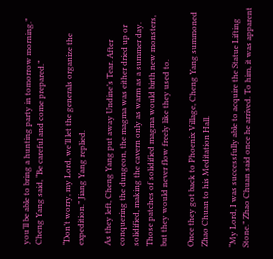you’ll be able to bring a hunting party in tomorrow morning.” Cheng Yang said, “Be careful and come prepared.”

“Don’t worry, my Lord, we’ll let the generals organize the expedition.” Jiang Yang replied.

As they left, Cheng Yang put away Undine’s Tear. After conquering the dungeon, the magma was either dried up or solidified, making the cavern only as warm as a summer day. Those patches of solidified magma would birth new monsters, but they would never flow freely like they used to.

Once they got back to Phoenix Village, Cheng Yang summoned Zhao Chuan to his Meditation Hall.

“My Lord, I was successfully able to acquire the Statue Lifting Stone.” Zhao Chuan said once he arrived. To him, it was apparent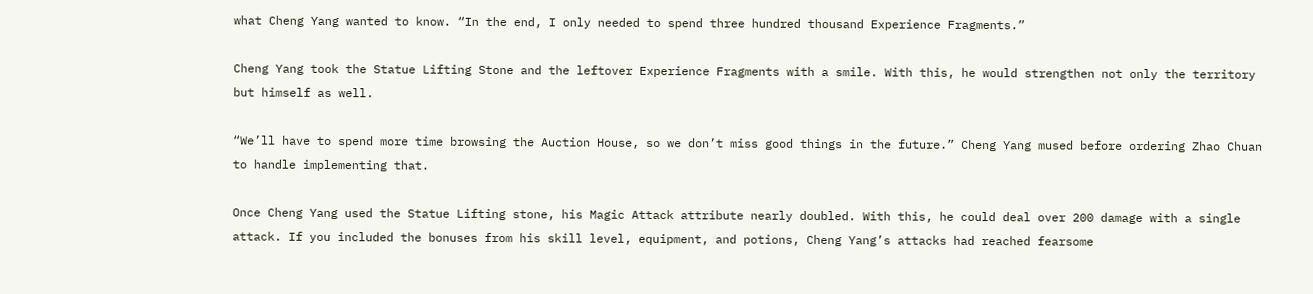what Cheng Yang wanted to know. “In the end, I only needed to spend three hundred thousand Experience Fragments.”

Cheng Yang took the Statue Lifting Stone and the leftover Experience Fragments with a smile. With this, he would strengthen not only the territory but himself as well.

“We’ll have to spend more time browsing the Auction House, so we don’t miss good things in the future.” Cheng Yang mused before ordering Zhao Chuan to handle implementing that.

Once Cheng Yang used the Statue Lifting stone, his Magic Attack attribute nearly doubled. With this, he could deal over 200 damage with a single attack. If you included the bonuses from his skill level, equipment, and potions, Cheng Yang’s attacks had reached fearsome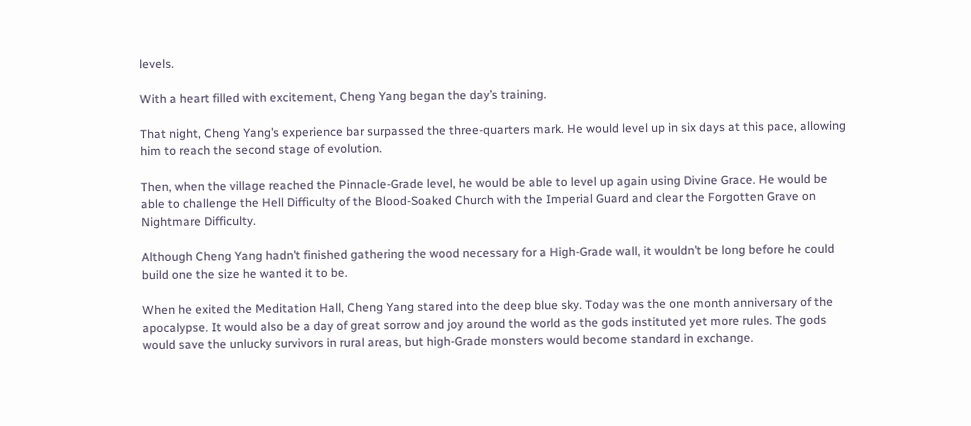levels.

With a heart filled with excitement, Cheng Yang began the day’s training.

That night, Cheng Yang’s experience bar surpassed the three-quarters mark. He would level up in six days at this pace, allowing him to reach the second stage of evolution.

Then, when the village reached the Pinnacle-Grade level, he would be able to level up again using Divine Grace. He would be able to challenge the Hell Difficulty of the Blood-Soaked Church with the Imperial Guard and clear the Forgotten Grave on Nightmare Difficulty.

Although Cheng Yang hadn’t finished gathering the wood necessary for a High-Grade wall, it wouldn’t be long before he could build one the size he wanted it to be.

When he exited the Meditation Hall, Cheng Yang stared into the deep blue sky. Today was the one month anniversary of the apocalypse. It would also be a day of great sorrow and joy around the world as the gods instituted yet more rules. The gods would save the unlucky survivors in rural areas, but high-Grade monsters would become standard in exchange.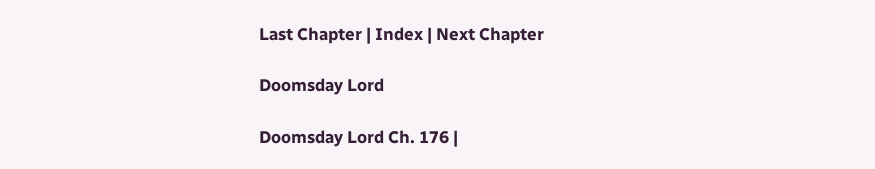Last Chapter | Index | Next Chapter

Doomsday Lord

Doomsday Lord Ch. 176 |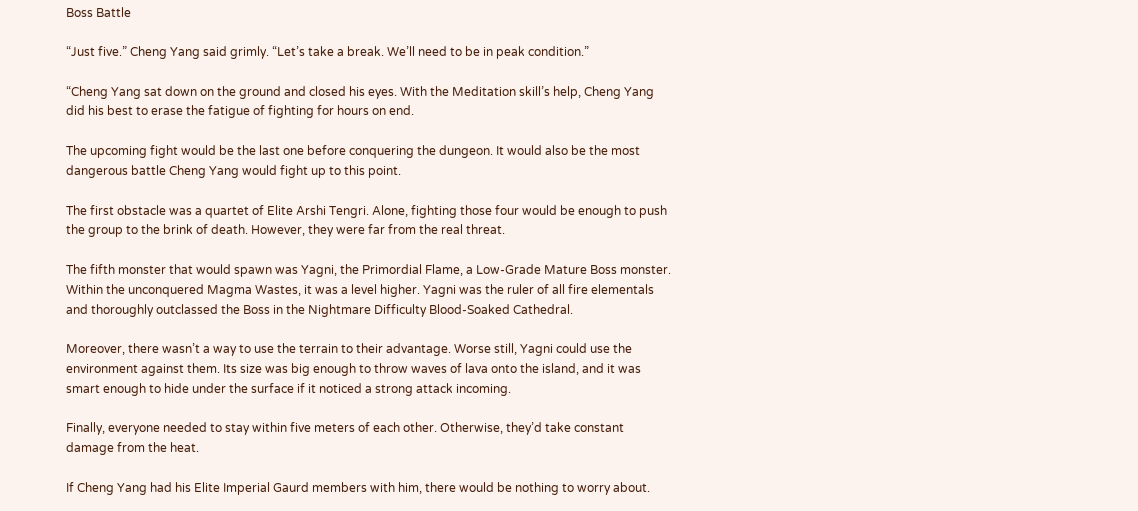Boss Battle

“Just five.” Cheng Yang said grimly. “Let’s take a break. We’ll need to be in peak condition.”

“Cheng Yang sat down on the ground and closed his eyes. With the Meditation skill’s help, Cheng Yang did his best to erase the fatigue of fighting for hours on end.

The upcoming fight would be the last one before conquering the dungeon. It would also be the most dangerous battle Cheng Yang would fight up to this point.

The first obstacle was a quartet of Elite Arshi Tengri. Alone, fighting those four would be enough to push the group to the brink of death. However, they were far from the real threat.

The fifth monster that would spawn was Yagni, the Primordial Flame, a Low-Grade Mature Boss monster. Within the unconquered Magma Wastes, it was a level higher. Yagni was the ruler of all fire elementals and thoroughly outclassed the Boss in the Nightmare Difficulty Blood-Soaked Cathedral.

Moreover, there wasn’t a way to use the terrain to their advantage. Worse still, Yagni could use the environment against them. Its size was big enough to throw waves of lava onto the island, and it was smart enough to hide under the surface if it noticed a strong attack incoming.

Finally, everyone needed to stay within five meters of each other. Otherwise, they’d take constant damage from the heat.

If Cheng Yang had his Elite Imperial Gaurd members with him, there would be nothing to worry about.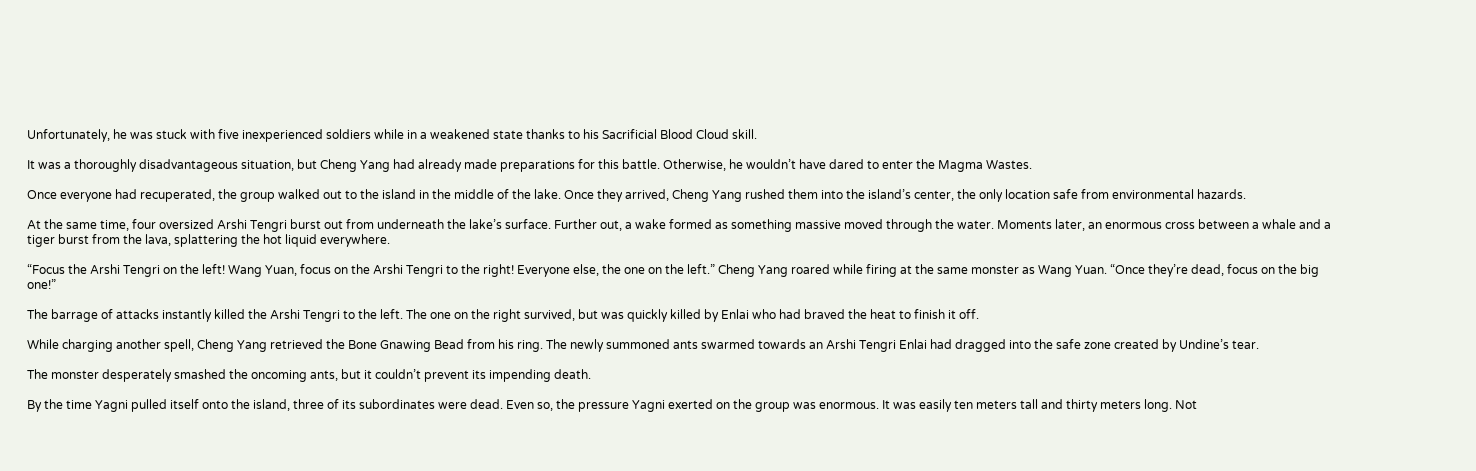Unfortunately, he was stuck with five inexperienced soldiers while in a weakened state thanks to his Sacrificial Blood Cloud skill.

It was a thoroughly disadvantageous situation, but Cheng Yang had already made preparations for this battle. Otherwise, he wouldn’t have dared to enter the Magma Wastes.

Once everyone had recuperated, the group walked out to the island in the middle of the lake. Once they arrived, Cheng Yang rushed them into the island’s center, the only location safe from environmental hazards.

At the same time, four oversized Arshi Tengri burst out from underneath the lake’s surface. Further out, a wake formed as something massive moved through the water. Moments later, an enormous cross between a whale and a tiger burst from the lava, splattering the hot liquid everywhere.

“Focus the Arshi Tengri on the left! Wang Yuan, focus on the Arshi Tengri to the right! Everyone else, the one on the left.” Cheng Yang roared while firing at the same monster as Wang Yuan. “Once they’re dead, focus on the big one!”

The barrage of attacks instantly killed the Arshi Tengri to the left. The one on the right survived, but was quickly killed by Enlai who had braved the heat to finish it off.

While charging another spell, Cheng Yang retrieved the Bone Gnawing Bead from his ring. The newly summoned ants swarmed towards an Arshi Tengri Enlai had dragged into the safe zone created by Undine’s tear.

The monster desperately smashed the oncoming ants, but it couldn’t prevent its impending death.

By the time Yagni pulled itself onto the island, three of its subordinates were dead. Even so, the pressure Yagni exerted on the group was enormous. It was easily ten meters tall and thirty meters long. Not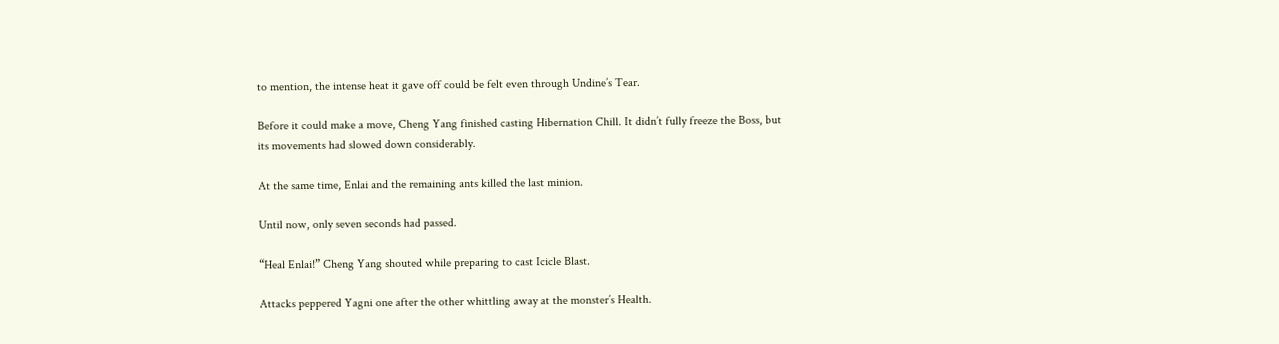to mention, the intense heat it gave off could be felt even through Undine’s Tear.

Before it could make a move, Cheng Yang finished casting Hibernation Chill. It didn’t fully freeze the Boss, but its movements had slowed down considerably.

At the same time, Enlai and the remaining ants killed the last minion.

Until now, only seven seconds had passed.

“Heal Enlai!” Cheng Yang shouted while preparing to cast Icicle Blast.

Attacks peppered Yagni one after the other whittling away at the monster’s Health.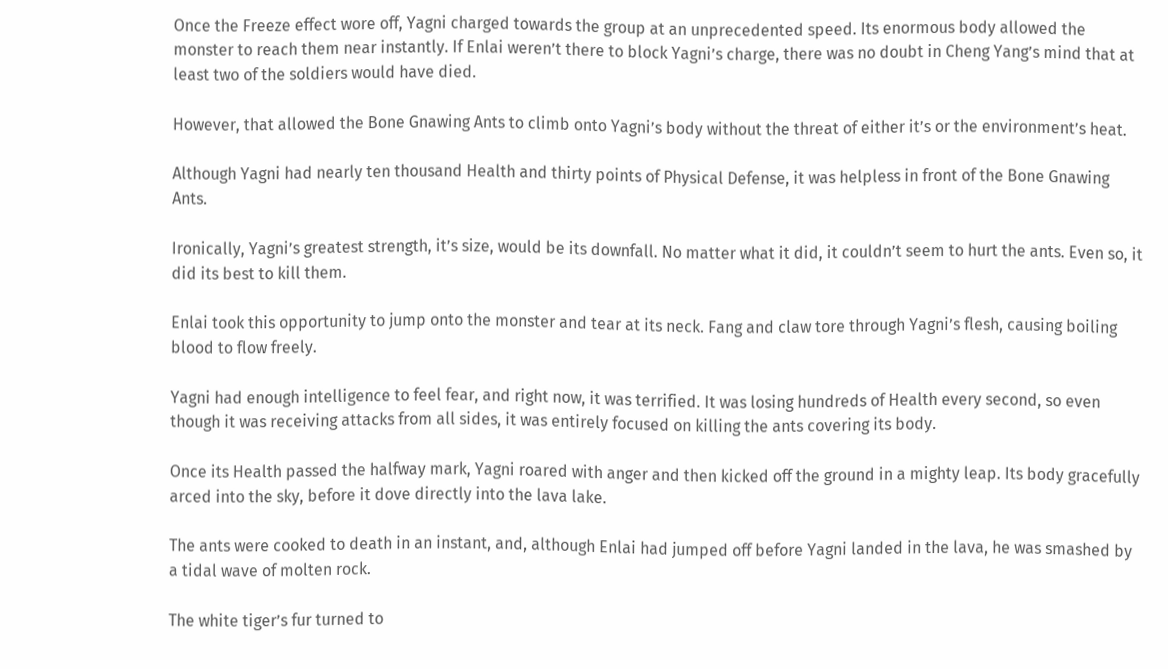Once the Freeze effect wore off, Yagni charged towards the group at an unprecedented speed. Its enormous body allowed the monster to reach them near instantly. If Enlai weren’t there to block Yagni’s charge, there was no doubt in Cheng Yang’s mind that at least two of the soldiers would have died.

However, that allowed the Bone Gnawing Ants to climb onto Yagni’s body without the threat of either it’s or the environment’s heat.

Although Yagni had nearly ten thousand Health and thirty points of Physical Defense, it was helpless in front of the Bone Gnawing Ants.

Ironically, Yagni’s greatest strength, it’s size, would be its downfall. No matter what it did, it couldn’t seem to hurt the ants. Even so, it did its best to kill them.

Enlai took this opportunity to jump onto the monster and tear at its neck. Fang and claw tore through Yagni’s flesh, causing boiling blood to flow freely.

Yagni had enough intelligence to feel fear, and right now, it was terrified. It was losing hundreds of Health every second, so even though it was receiving attacks from all sides, it was entirely focused on killing the ants covering its body.

Once its Health passed the halfway mark, Yagni roared with anger and then kicked off the ground in a mighty leap. Its body gracefully arced into the sky, before it dove directly into the lava lake.

The ants were cooked to death in an instant, and, although Enlai had jumped off before Yagni landed in the lava, he was smashed by a tidal wave of molten rock.

The white tiger’s fur turned to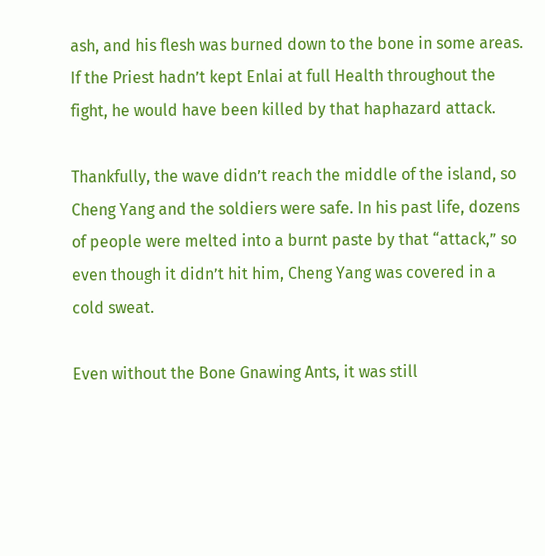ash, and his flesh was burned down to the bone in some areas. If the Priest hadn’t kept Enlai at full Health throughout the fight, he would have been killed by that haphazard attack.

Thankfully, the wave didn’t reach the middle of the island, so Cheng Yang and the soldiers were safe. In his past life, dozens of people were melted into a burnt paste by that “attack,” so even though it didn’t hit him, Cheng Yang was covered in a cold sweat.

Even without the Bone Gnawing Ants, it was still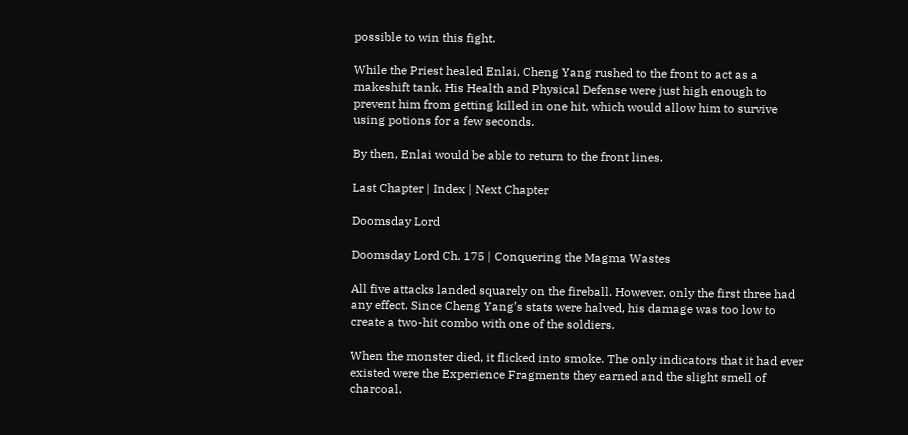possible to win this fight.

While the Priest healed Enlai, Cheng Yang rushed to the front to act as a makeshift tank. His Health and Physical Defense were just high enough to prevent him from getting killed in one hit, which would allow him to survive using potions for a few seconds.

By then, Enlai would be able to return to the front lines.

Last Chapter | Index | Next Chapter

Doomsday Lord

Doomsday Lord Ch. 175 | Conquering the Magma Wastes

All five attacks landed squarely on the fireball. However, only the first three had any effect. Since Cheng Yang’s stats were halved, his damage was too low to create a two-hit combo with one of the soldiers.

When the monster died, it flicked into smoke. The only indicators that it had ever existed were the Experience Fragments they earned and the slight smell of charcoal.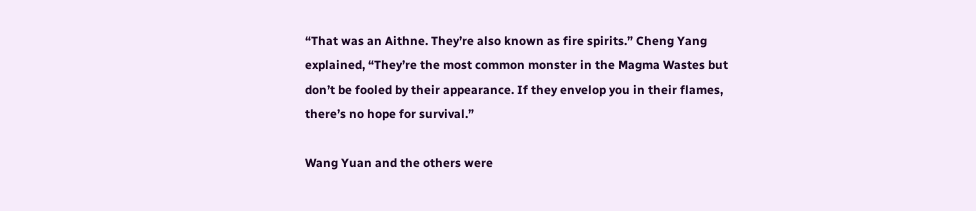“That was an Aithne. They’re also known as fire spirits.” Cheng Yang explained, “They’re the most common monster in the Magma Wastes but don’t be fooled by their appearance. If they envelop you in their flames, there’s no hope for survival.”

Wang Yuan and the others were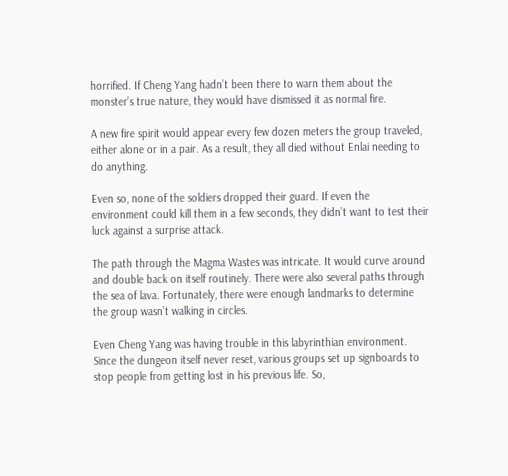horrified. If Cheng Yang hadn’t been there to warn them about the monster’s true nature, they would have dismissed it as normal fire.

A new fire spirit would appear every few dozen meters the group traveled, either alone or in a pair. As a result, they all died without Enlai needing to do anything.

Even so, none of the soldiers dropped their guard. If even the environment could kill them in a few seconds, they didn’t want to test their luck against a surprise attack.

The path through the Magma Wastes was intricate. It would curve around and double back on itself routinely. There were also several paths through the sea of lava. Fortunately, there were enough landmarks to determine the group wasn’t walking in circles.

Even Cheng Yang was having trouble in this labyrinthian environment. Since the dungeon itself never reset, various groups set up signboards to stop people from getting lost in his previous life. So,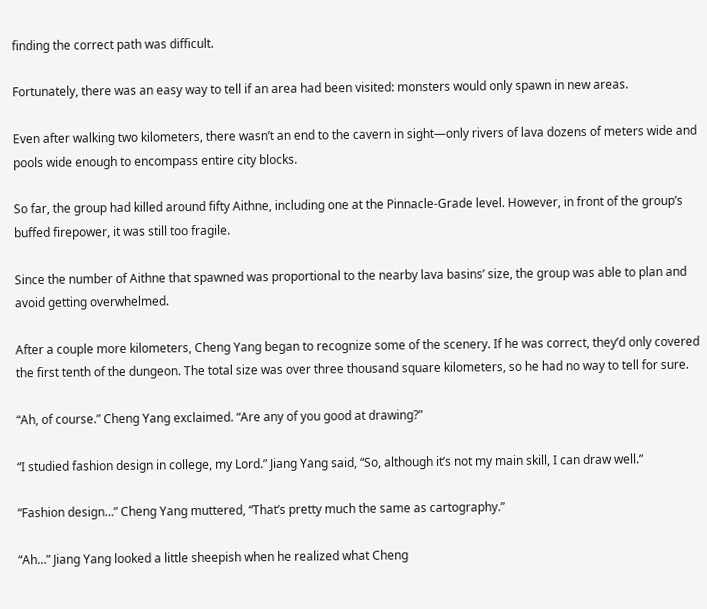finding the correct path was difficult.

Fortunately, there was an easy way to tell if an area had been visited: monsters would only spawn in new areas.

Even after walking two kilometers, there wasn’t an end to the cavern in sight—only rivers of lava dozens of meters wide and pools wide enough to encompass entire city blocks.

So far, the group had killed around fifty Aithne, including one at the Pinnacle-Grade level. However, in front of the group’s buffed firepower, it was still too fragile.

Since the number of Aithne that spawned was proportional to the nearby lava basins’ size, the group was able to plan and avoid getting overwhelmed.

After a couple more kilometers, Cheng Yang began to recognize some of the scenery. If he was correct, they’d only covered the first tenth of the dungeon. The total size was over three thousand square kilometers, so he had no way to tell for sure.

“Ah, of course.” Cheng Yang exclaimed. “Are any of you good at drawing?”

“I studied fashion design in college, my Lord.” Jiang Yang said, “So, although it’s not my main skill, I can draw well.”

“Fashion design…” Cheng Yang muttered, “That’s pretty much the same as cartography.”

“Ah…” Jiang Yang looked a little sheepish when he realized what Cheng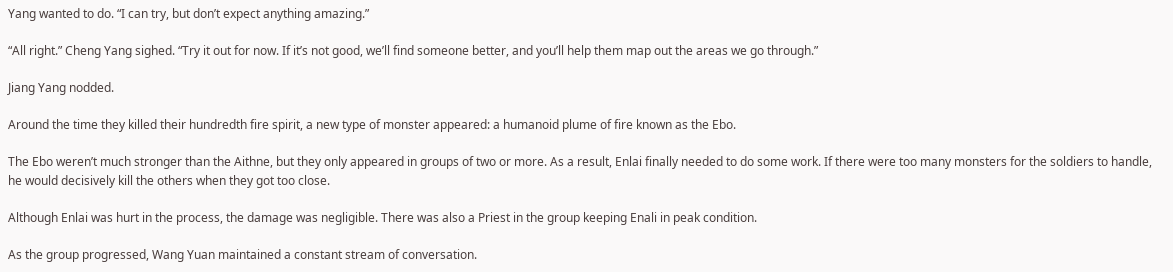Yang wanted to do. “I can try, but don’t expect anything amazing.”

“All right.” Cheng Yang sighed. “Try it out for now. If it’s not good, we’ll find someone better, and you’ll help them map out the areas we go through.”

Jiang Yang nodded.

Around the time they killed their hundredth fire spirit, a new type of monster appeared: a humanoid plume of fire known as the Ebo.

The Ebo weren’t much stronger than the Aithne, but they only appeared in groups of two or more. As a result, Enlai finally needed to do some work. If there were too many monsters for the soldiers to handle, he would decisively kill the others when they got too close.

Although Enlai was hurt in the process, the damage was negligible. There was also a Priest in the group keeping Enali in peak condition.

As the group progressed, Wang Yuan maintained a constant stream of conversation.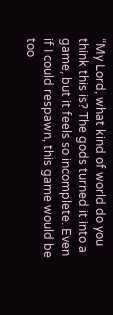“My Lord, what kind of world do you think this is? The gods turned it into a game, but it feels so incomplete. Even if I could respawn, this game would be too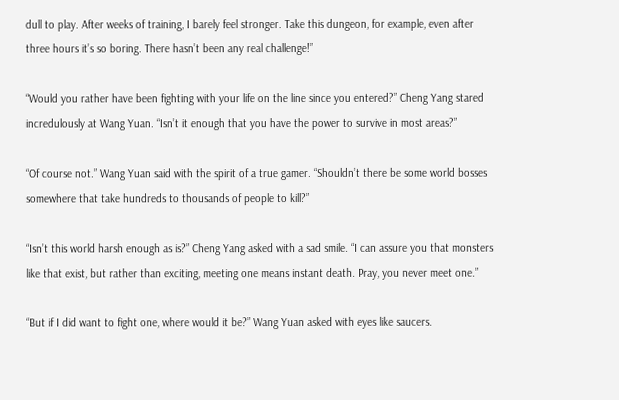dull to play. After weeks of training, I barely feel stronger. Take this dungeon, for example, even after three hours it’s so boring. There hasn’t been any real challenge!”

“Would you rather have been fighting with your life on the line since you entered?” Cheng Yang stared incredulously at Wang Yuan. “Isn’t it enough that you have the power to survive in most areas?”

“Of course not.” Wang Yuan said with the spirit of a true gamer. “Shouldn’t there be some world bosses somewhere that take hundreds to thousands of people to kill?”

“Isn’t this world harsh enough as is?” Cheng Yang asked with a sad smile. “I can assure you that monsters like that exist, but rather than exciting, meeting one means instant death. Pray, you never meet one.”

“But if I did want to fight one, where would it be?” Wang Yuan asked with eyes like saucers.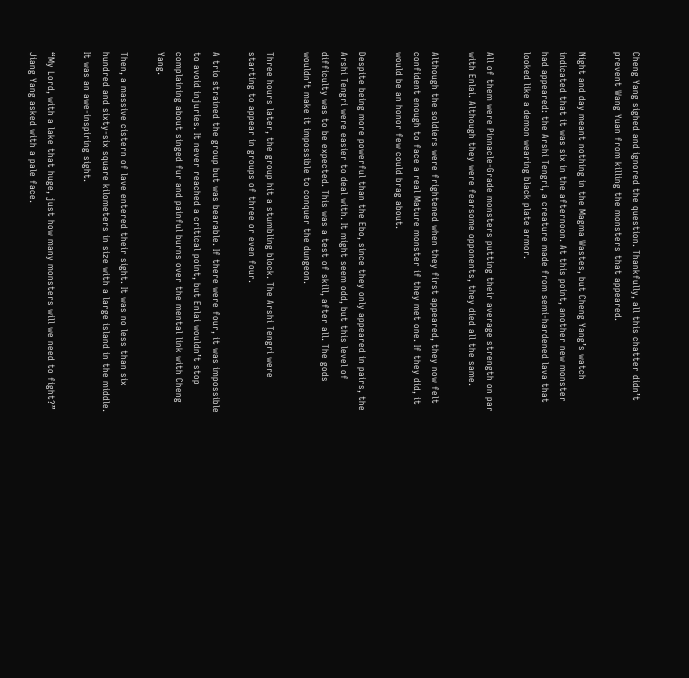Cheng Yang sighed and ignored the question. Thankfully, all this chatter didn’t prevent Wang Yuan from killing the monsters that appeared.

Night and day meant nothing in the Magma Wastes, but Cheng Yang’s watch indicated that it was six in the afternoon. At this point, another new monster had appeared: the Arshi Tengri, a creature made from semi-hardened lava that looked like a demon wearing black plate armor.

All of them were Pinnacle-Grade monsters putting their average strength on par with Enlai. Although they were fearsome opponents, they died all the same.

Although the soldiers were frightened when they first appeared, they now felt confident enough to face a real Mature monster if they met one. If they did, it would be an honor few could brag about.

Despite being more powerful than the Ebo, since they only appeared in pairs, the Arshi Tengri were easier to deal with. It might seem odd, but this level of difficulty was to be expected. This was a test of skill, after all. The gods wouldn’t make it impossible to conquer the dungeon.

Three hours later, the group hit a stumbling block. The Arshi Tengri were starting to appear in groups of three or even four.

A trio strained the group but was bearable. If there were four, it was impossible to avoid injuries. It never reached a critical point, but Enlai wouldn’t stop complaining about singed fur and painful burns over the mental link with Cheng Yang.

Then, a massive cistern of lave entered their sight. It was no less than six hundred and sixty-six square kilometers in size with a large island in the middle. It was an awe-inspiring sight.

“My Lord, with a lake that huge, just how many monsters will we need to fight?” Jiang Yang asked with a pale face.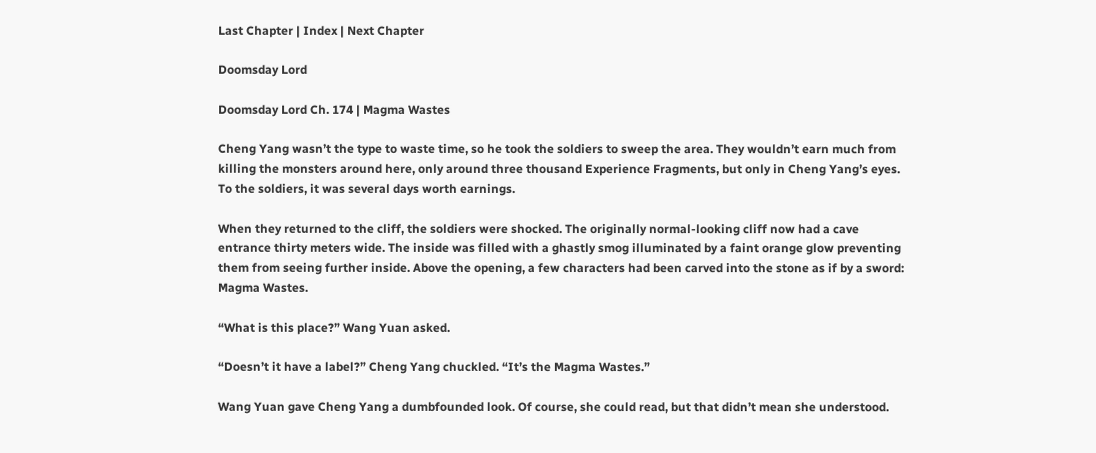Last Chapter | Index | Next Chapter

Doomsday Lord

Doomsday Lord Ch. 174 | Magma Wastes

Cheng Yang wasn’t the type to waste time, so he took the soldiers to sweep the area. They wouldn’t earn much from killing the monsters around here, only around three thousand Experience Fragments, but only in Cheng Yang’s eyes. To the soldiers, it was several days worth earnings.

When they returned to the cliff, the soldiers were shocked. The originally normal-looking cliff now had a cave entrance thirty meters wide. The inside was filled with a ghastly smog illuminated by a faint orange glow preventing them from seeing further inside. Above the opening, a few characters had been carved into the stone as if by a sword: Magma Wastes.

“What is this place?” Wang Yuan asked.

“Doesn’t it have a label?” Cheng Yang chuckled. “It’s the Magma Wastes.”

Wang Yuan gave Cheng Yang a dumbfounded look. Of course, she could read, but that didn’t mean she understood.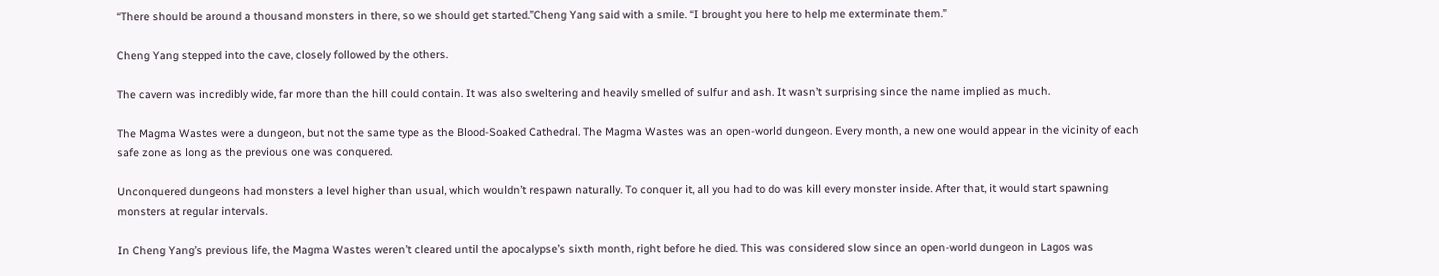“There should be around a thousand monsters in there, so we should get started.”Cheng Yang said with a smile. “I brought you here to help me exterminate them.”

Cheng Yang stepped into the cave, closely followed by the others.

The cavern was incredibly wide, far more than the hill could contain. It was also sweltering and heavily smelled of sulfur and ash. It wasn’t surprising since the name implied as much.

The Magma Wastes were a dungeon, but not the same type as the Blood-Soaked Cathedral. The Magma Wastes was an open-world dungeon. Every month, a new one would appear in the vicinity of each safe zone as long as the previous one was conquered.

Unconquered dungeons had monsters a level higher than usual, which wouldn’t respawn naturally. To conquer it, all you had to do was kill every monster inside. After that, it would start spawning monsters at regular intervals.

In Cheng Yang’s previous life, the Magma Wastes weren’t cleared until the apocalypse’s sixth month, right before he died. This was considered slow since an open-world dungeon in Lagos was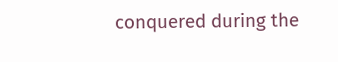conquered during the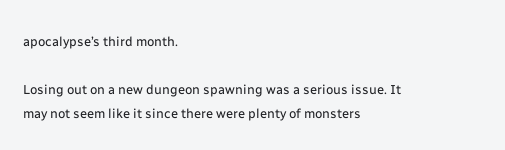apocalypse’s third month.

Losing out on a new dungeon spawning was a serious issue. It may not seem like it since there were plenty of monsters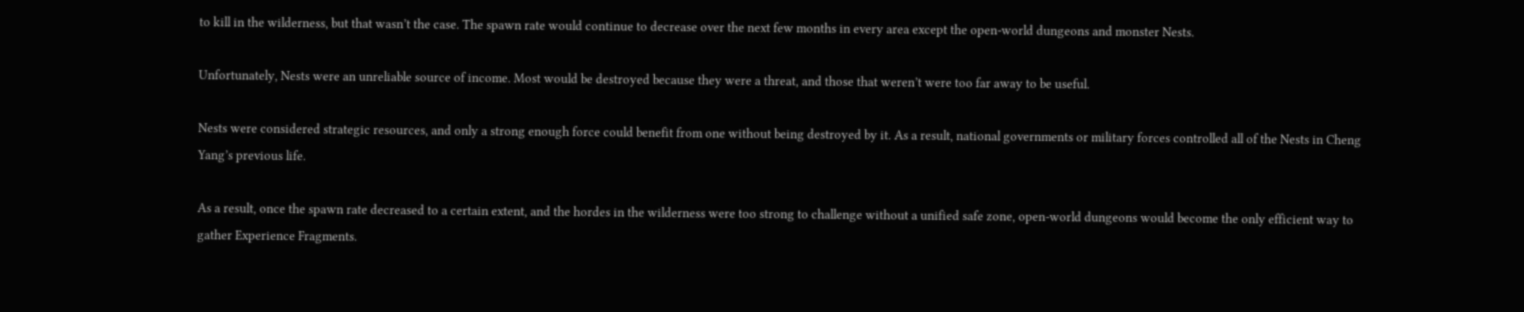to kill in the wilderness, but that wasn’t the case. The spawn rate would continue to decrease over the next few months in every area except the open-world dungeons and monster Nests.

Unfortunately, Nests were an unreliable source of income. Most would be destroyed because they were a threat, and those that weren’t were too far away to be useful.

Nests were considered strategic resources, and only a strong enough force could benefit from one without being destroyed by it. As a result, national governments or military forces controlled all of the Nests in Cheng Yang’s previous life.

As a result, once the spawn rate decreased to a certain extent, and the hordes in the wilderness were too strong to challenge without a unified safe zone, open-world dungeons would become the only efficient way to gather Experience Fragments.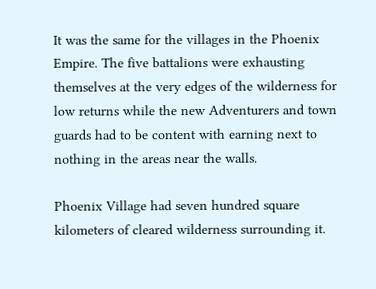It was the same for the villages in the Phoenix Empire. The five battalions were exhausting themselves at the very edges of the wilderness for low returns while the new Adventurers and town guards had to be content with earning next to nothing in the areas near the walls.

Phoenix Village had seven hundred square kilometers of cleared wilderness surrounding it.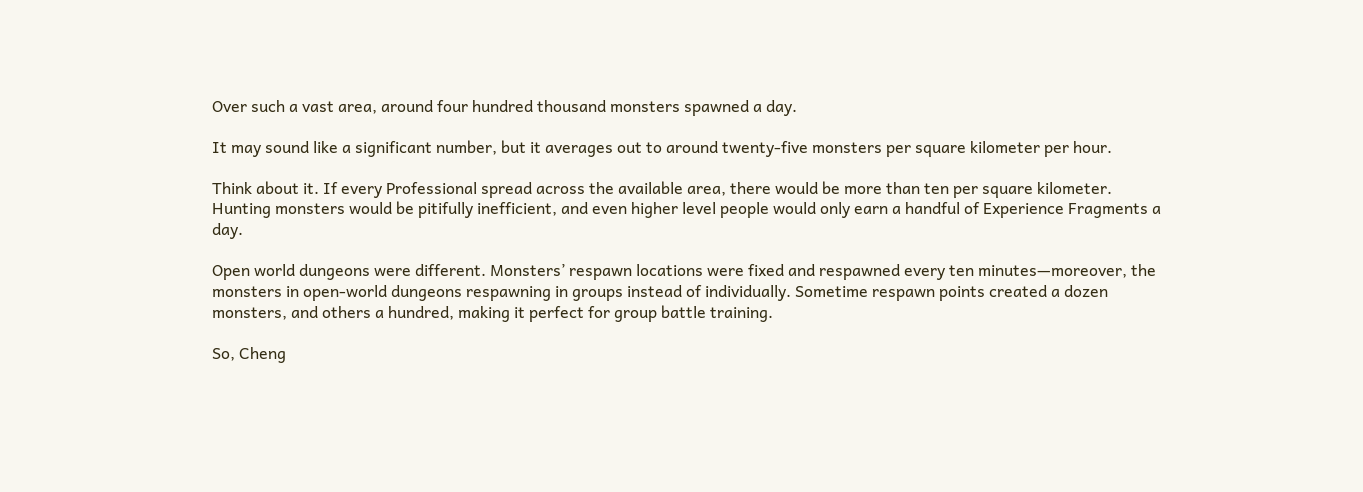Over such a vast area, around four hundred thousand monsters spawned a day.

It may sound like a significant number, but it averages out to around twenty-five monsters per square kilometer per hour.

Think about it. If every Professional spread across the available area, there would be more than ten per square kilometer. Hunting monsters would be pitifully inefficient, and even higher level people would only earn a handful of Experience Fragments a day.

Open world dungeons were different. Monsters’ respawn locations were fixed and respawned every ten minutes—moreover, the monsters in open-world dungeons respawning in groups instead of individually. Sometime respawn points created a dozen monsters, and others a hundred, making it perfect for group battle training.

So, Cheng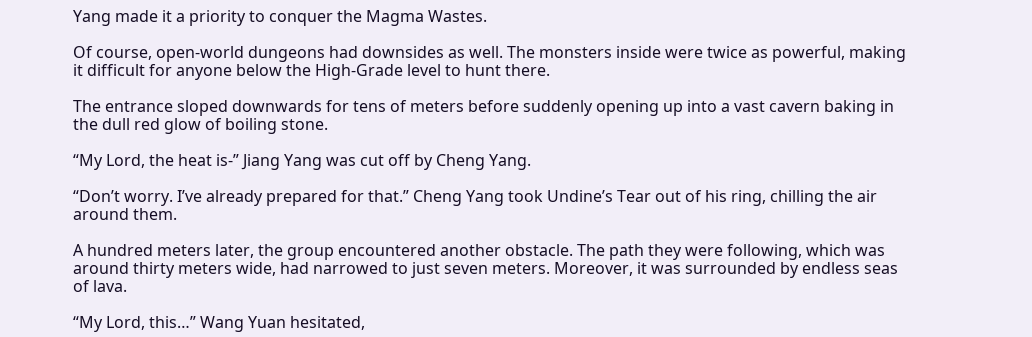Yang made it a priority to conquer the Magma Wastes.

Of course, open-world dungeons had downsides as well. The monsters inside were twice as powerful, making it difficult for anyone below the High-Grade level to hunt there.

The entrance sloped downwards for tens of meters before suddenly opening up into a vast cavern baking in the dull red glow of boiling stone.

“My Lord, the heat is-” Jiang Yang was cut off by Cheng Yang.

“Don’t worry. I’ve already prepared for that.” Cheng Yang took Undine’s Tear out of his ring, chilling the air around them.

A hundred meters later, the group encountered another obstacle. The path they were following, which was around thirty meters wide, had narrowed to just seven meters. Moreover, it was surrounded by endless seas of lava.

“My Lord, this…” Wang Yuan hesitated,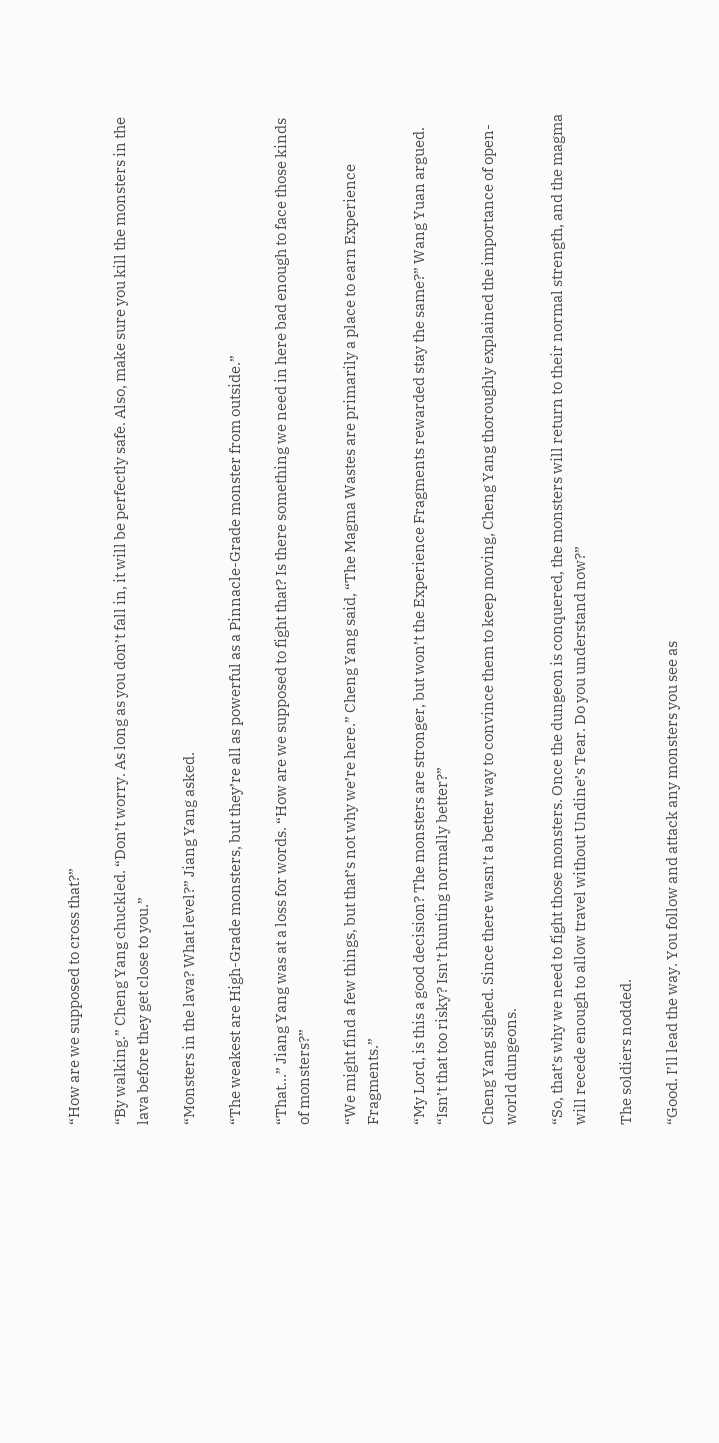“How are we supposed to cross that?”

“By walking.” Cheng Yang chuckled. “Don’t worry. As long as you don’t fall in, it will be perfectly safe. Also, make sure you kill the monsters in the lava before they get close to you.”

“Monsters in the lava? What level?” Jiang Yang asked.

“The weakest are High-Grade monsters, but they’re all as powerful as a Pinnacle-Grade monster from outside.”

“That…” Jiang Yang was at a loss for words. “How are we supposed to fight that? Is there something we need in here bad enough to face those kinds of monsters?”

“We might find a few things, but that’s not why we’re here.” Cheng Yang said, “The Magma Wastes are primarily a place to earn Experience Fragments.”

“My Lord, is this a good decision? The monsters are stronger, but won’t the Experience Fragments rewarded stay the same?” Wang Yuan argued. “Isn’t that too risky? Isn’t hunting normally better?”

Cheng Yang sighed. Since there wasn’t a better way to convince them to keep moving, Cheng Yang thoroughly explained the importance of open-world dungeons.

“So, that’s why we need to fight those monsters. Once the dungeon is conquered, the monsters will return to their normal strength, and the magma will recede enough to allow travel without Undine’s Tear. Do you understand now?”

The soldiers nodded.

“Good. I’ll lead the way. You follow and attack any monsters you see as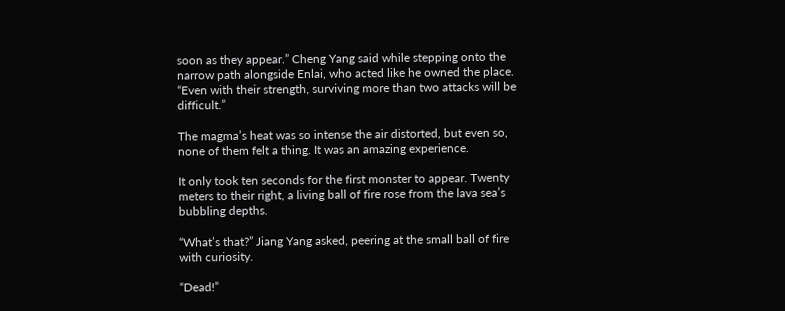soon as they appear.” Cheng Yang said while stepping onto the narrow path alongside Enlai, who acted like he owned the place. “Even with their strength, surviving more than two attacks will be difficult.”

The magma’s heat was so intense the air distorted, but even so, none of them felt a thing. It was an amazing experience.

It only took ten seconds for the first monster to appear. Twenty meters to their right, a living ball of fire rose from the lava sea’s bubbling depths.

“What’s that?” Jiang Yang asked, peering at the small ball of fire with curiosity.

“Dead!”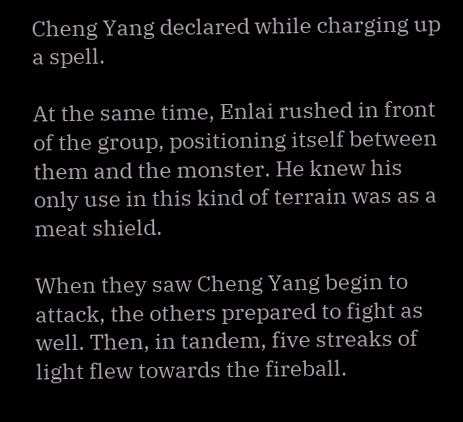Cheng Yang declared while charging up a spell.

At the same time, Enlai rushed in front of the group, positioning itself between them and the monster. He knew his only use in this kind of terrain was as a meat shield.

When they saw Cheng Yang begin to attack, the others prepared to fight as well. Then, in tandem, five streaks of light flew towards the fireball.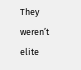They weren’t elite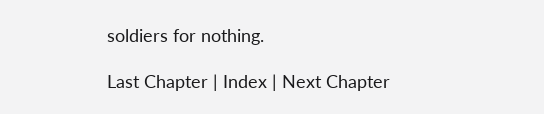soldiers for nothing.

Last Chapter | Index | Next Chapter